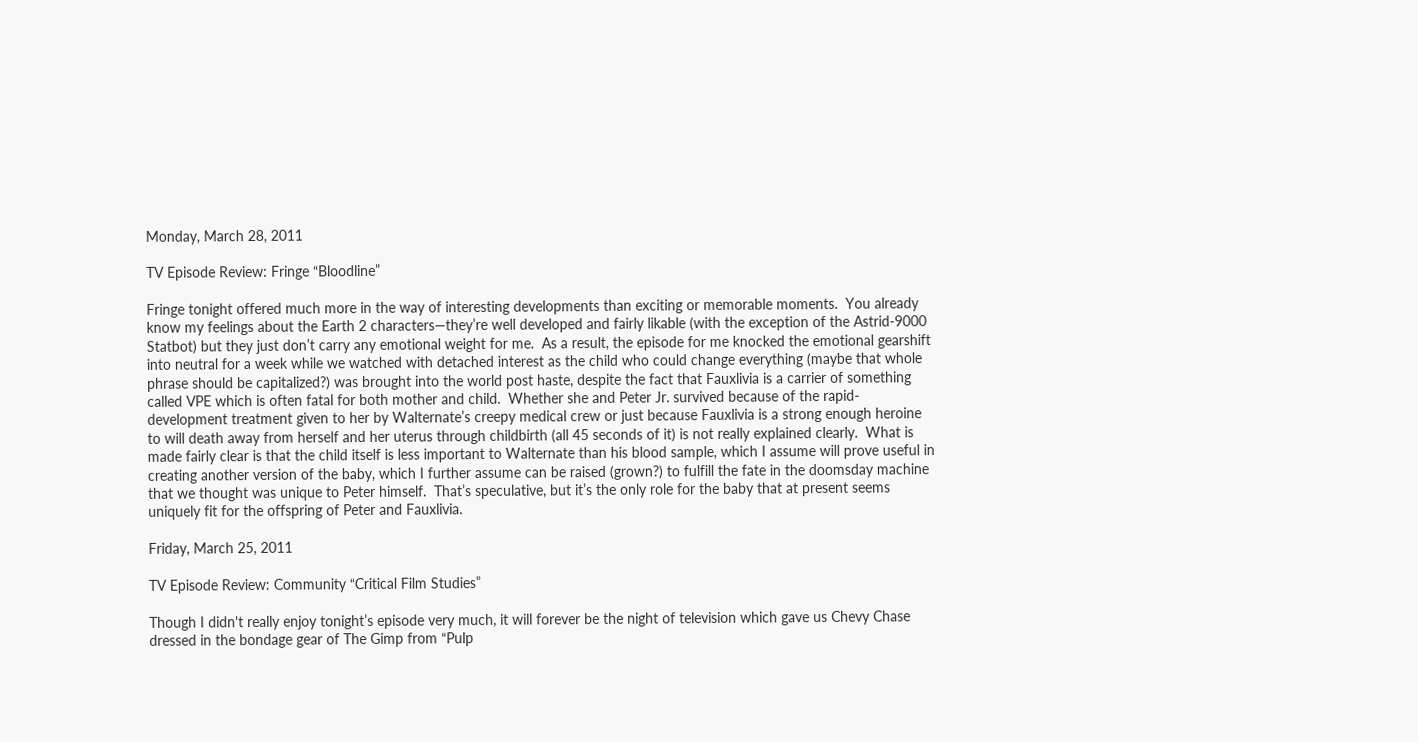Monday, March 28, 2011

TV Episode Review: Fringe “Bloodline”

Fringe tonight offered much more in the way of interesting developments than exciting or memorable moments.  You already know my feelings about the Earth 2 characters—they’re well developed and fairly likable (with the exception of the Astrid-9000 Statbot) but they just don’t carry any emotional weight for me.  As a result, the episode for me knocked the emotional gearshift into neutral for a week while we watched with detached interest as the child who could change everything (maybe that whole phrase should be capitalized?) was brought into the world post haste, despite the fact that Fauxlivia is a carrier of something called VPE which is often fatal for both mother and child.  Whether she and Peter Jr. survived because of the rapid-development treatment given to her by Walternate’s creepy medical crew or just because Fauxlivia is a strong enough heroine to will death away from herself and her uterus through childbirth (all 45 seconds of it) is not really explained clearly.  What is made fairly clear is that the child itself is less important to Walternate than his blood sample, which I assume will prove useful in creating another version of the baby, which I further assume can be raised (grown?) to fulfill the fate in the doomsday machine that we thought was unique to Peter himself.  That’s speculative, but it’s the only role for the baby that at present seems uniquely fit for the offspring of Peter and Fauxlivia.

Friday, March 25, 2011

TV Episode Review: Community “Critical Film Studies”

Though I didn't really enjoy tonight’s episode very much, it will forever be the night of television which gave us Chevy Chase dressed in the bondage gear of The Gimp from “Pulp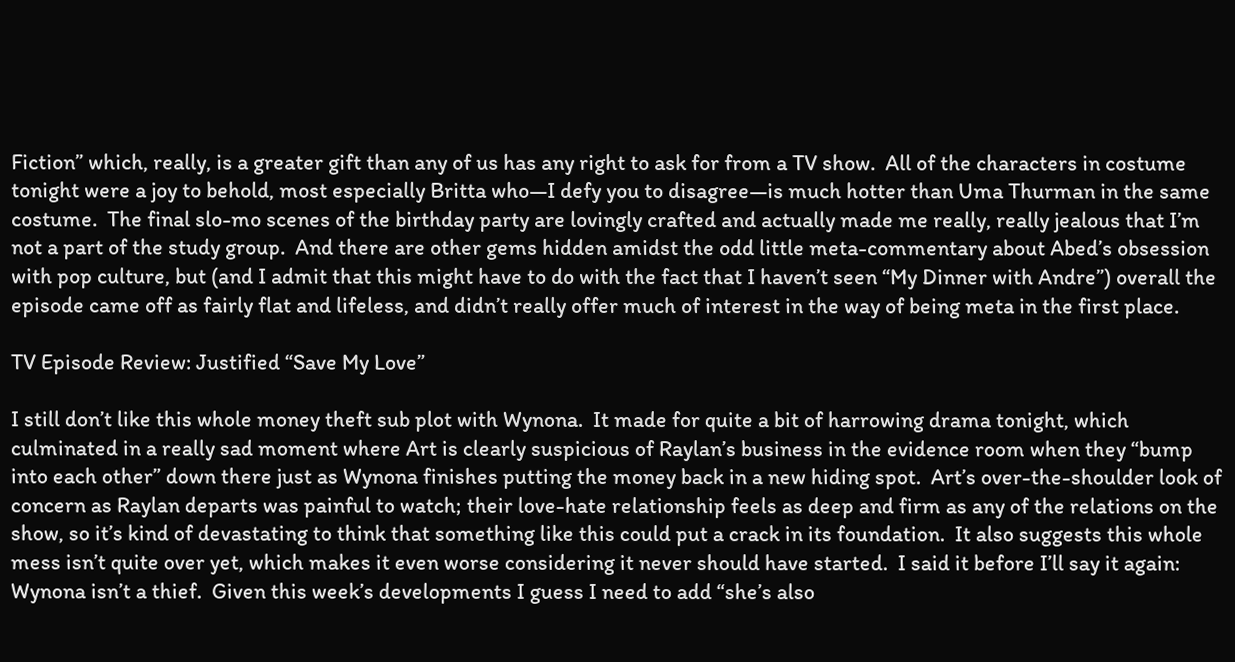Fiction” which, really, is a greater gift than any of us has any right to ask for from a TV show.  All of the characters in costume tonight were a joy to behold, most especially Britta who—I defy you to disagree—is much hotter than Uma Thurman in the same costume.  The final slo-mo scenes of the birthday party are lovingly crafted and actually made me really, really jealous that I’m not a part of the study group.  And there are other gems hidden amidst the odd little meta-commentary about Abed’s obsession with pop culture, but (and I admit that this might have to do with the fact that I haven’t seen “My Dinner with Andre”) overall the episode came off as fairly flat and lifeless, and didn’t really offer much of interest in the way of being meta in the first place.

TV Episode Review: Justified “Save My Love”

I still don’t like this whole money theft sub plot with Wynona.  It made for quite a bit of harrowing drama tonight, which culminated in a really sad moment where Art is clearly suspicious of Raylan’s business in the evidence room when they “bump into each other” down there just as Wynona finishes putting the money back in a new hiding spot.  Art’s over-the-shoulder look of concern as Raylan departs was painful to watch; their love-hate relationship feels as deep and firm as any of the relations on the show, so it’s kind of devastating to think that something like this could put a crack in its foundation.  It also suggests this whole mess isn’t quite over yet, which makes it even worse considering it never should have started.  I said it before I’ll say it again:  Wynona isn’t a thief.  Given this week’s developments I guess I need to add “she’s also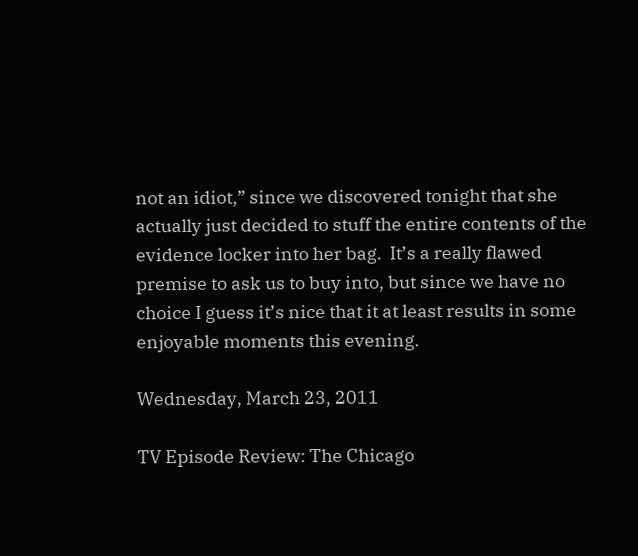not an idiot,” since we discovered tonight that she actually just decided to stuff the entire contents of the evidence locker into her bag.  It’s a really flawed premise to ask us to buy into, but since we have no choice I guess it’s nice that it at least results in some enjoyable moments this evening.

Wednesday, March 23, 2011

TV Episode Review: The Chicago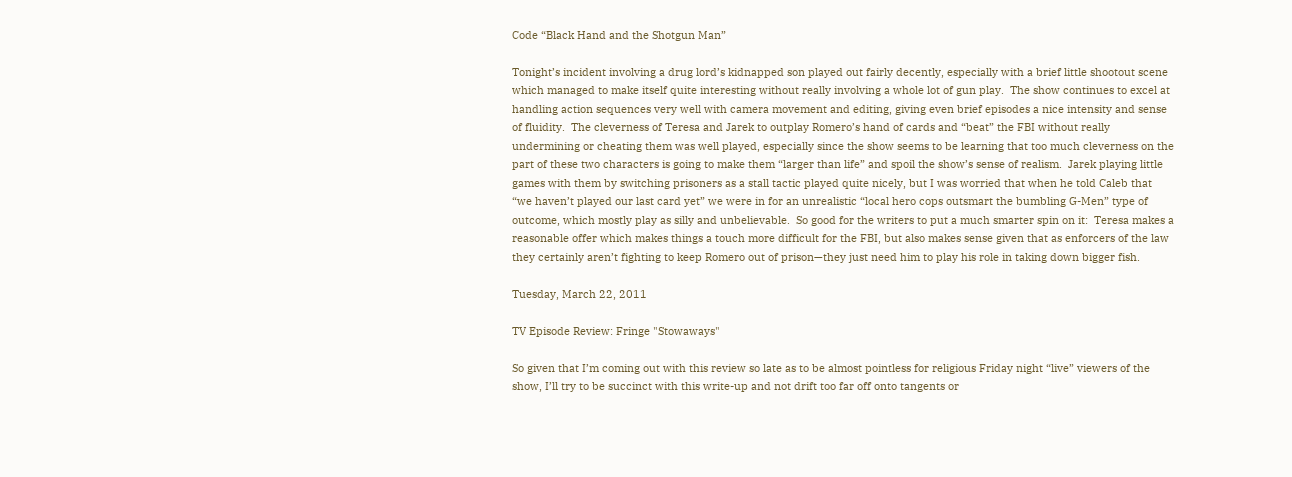Code “Black Hand and the Shotgun Man”

Tonight’s incident involving a drug lord’s kidnapped son played out fairly decently, especially with a brief little shootout scene which managed to make itself quite interesting without really involving a whole lot of gun play.  The show continues to excel at handling action sequences very well with camera movement and editing, giving even brief episodes a nice intensity and sense of fluidity.  The cleverness of Teresa and Jarek to outplay Romero’s hand of cards and “beat” the FBI without really undermining or cheating them was well played, especially since the show seems to be learning that too much cleverness on the part of these two characters is going to make them “larger than life” and spoil the show’s sense of realism.  Jarek playing little games with them by switching prisoners as a stall tactic played quite nicely, but I was worried that when he told Caleb that “we haven’t played our last card yet” we were in for an unrealistic “local hero cops outsmart the bumbling G-Men” type of outcome, which mostly play as silly and unbelievable.  So good for the writers to put a much smarter spin on it:  Teresa makes a reasonable offer which makes things a touch more difficult for the FBI, but also makes sense given that as enforcers of the law they certainly aren’t fighting to keep Romero out of prison—they just need him to play his role in taking down bigger fish.

Tuesday, March 22, 2011

TV Episode Review: Fringe "Stowaways"

So given that I’m coming out with this review so late as to be almost pointless for religious Friday night “live” viewers of the show, I’ll try to be succinct with this write-up and not drift too far off onto tangents or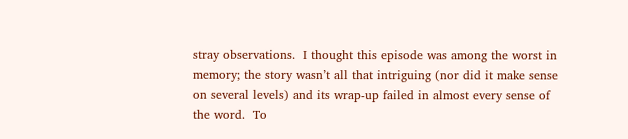stray observations.  I thought this episode was among the worst in memory; the story wasn’t all that intriguing (nor did it make sense on several levels) and its wrap-up failed in almost every sense of the word.  To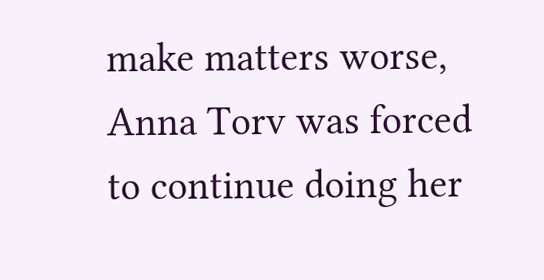make matters worse, Anna Torv was forced to continue doing her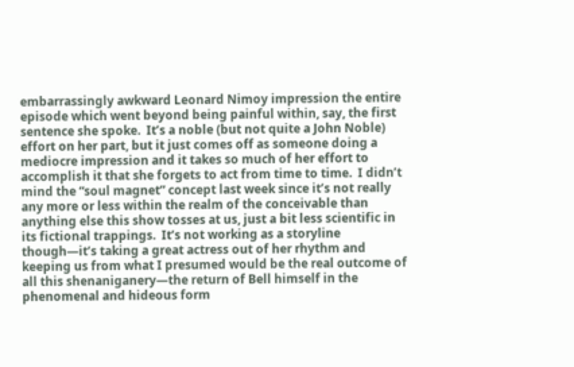embarrassingly awkward Leonard Nimoy impression the entire episode which went beyond being painful within, say, the first sentence she spoke.  It’s a noble (but not quite a John Noble) effort on her part, but it just comes off as someone doing a mediocre impression and it takes so much of her effort to accomplish it that she forgets to act from time to time.  I didn’t mind the “soul magnet” concept last week since it’s not really any more or less within the realm of the conceivable than anything else this show tosses at us, just a bit less scientific in its fictional trappings.  It’s not working as a storyline though—it’s taking a great actress out of her rhythm and keeping us from what I presumed would be the real outcome of all this shenaniganery—the return of Bell himself in the phenomenal and hideous form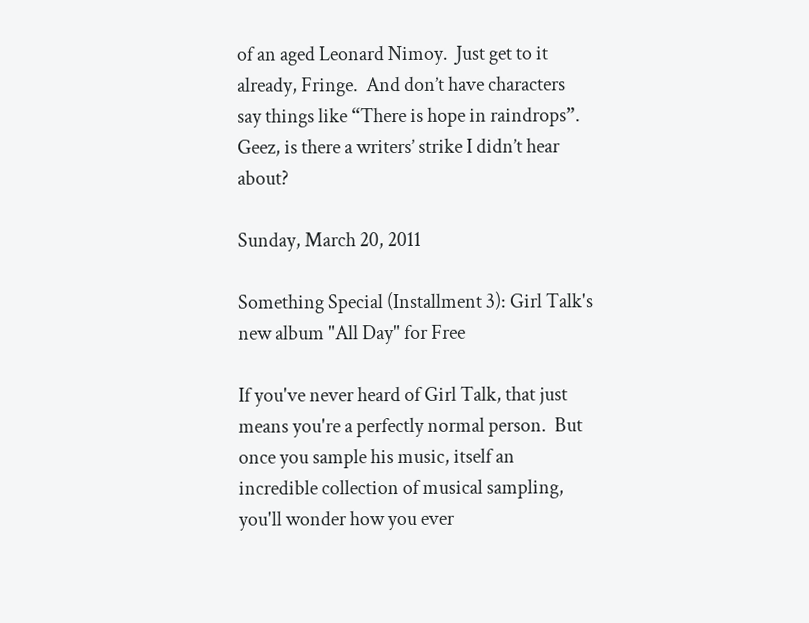of an aged Leonard Nimoy.  Just get to it already, Fringe.  And don’t have characters say things like “There is hope in raindrops”.  Geez, is there a writers’ strike I didn’t hear about?

Sunday, March 20, 2011

Something Special (Installment 3): Girl Talk's new album "All Day" for Free

If you've never heard of Girl Talk, that just means you're a perfectly normal person.  But once you sample his music, itself an incredible collection of musical sampling, you'll wonder how you ever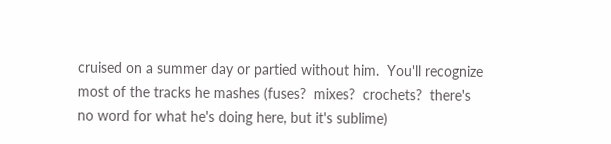cruised on a summer day or partied without him.  You'll recognize most of the tracks he mashes (fuses?  mixes?  crochets?  there's no word for what he's doing here, but it's sublime)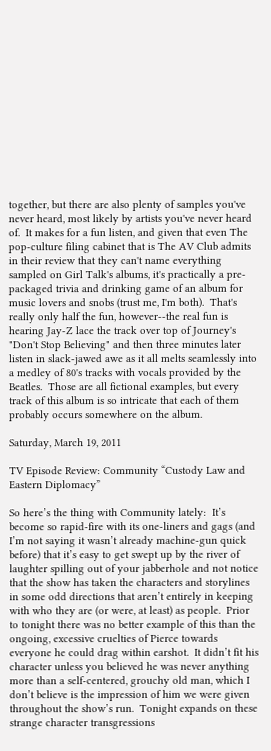together, but there are also plenty of samples you've never heard, most likely by artists you've never heard of.  It makes for a fun listen, and given that even The pop-culture filing cabinet that is The AV Club admits in their review that they can't name everything sampled on Girl Talk's albums, it's practically a pre-packaged trivia and drinking game of an album for music lovers and snobs (trust me, I'm both).  That's really only half the fun, however--the real fun is hearing Jay-Z lace the track over top of Journey's "Don't Stop Believing" and then three minutes later listen in slack-jawed awe as it all melts seamlessly into a medley of 80's tracks with vocals provided by the Beatles.  Those are all fictional examples, but every track of this album is so intricate that each of them probably occurs somewhere on the album.

Saturday, March 19, 2011

TV Episode Review: Community “Custody Law and Eastern Diplomacy”

So here’s the thing with Community lately:  It’s become so rapid-fire with its one-liners and gags (and I’m not saying it wasn’t already machine-gun quick before) that it’s easy to get swept up by the river of laughter spilling out of your jabberhole and not notice that the show has taken the characters and storylines in some odd directions that aren’t entirely in keeping with who they are (or were, at least) as people.  Prior to tonight there was no better example of this than the ongoing, excessive cruelties of Pierce towards everyone he could drag within earshot.  It didn’t fit his character unless you believed he was never anything more than a self-centered, grouchy old man, which I don’t believe is the impression of him we were given throughout the show’s run.  Tonight expands on these strange character transgressions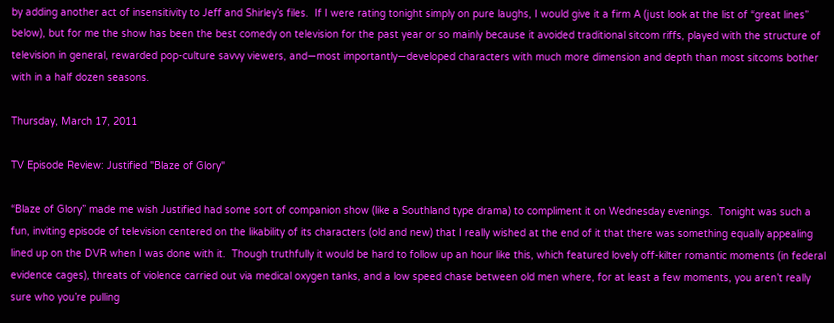by adding another act of insensitivity to Jeff and Shirley’s files.  If I were rating tonight simply on pure laughs, I would give it a firm A (just look at the list of “great lines” below), but for me the show has been the best comedy on television for the past year or so mainly because it avoided traditional sitcom riffs, played with the structure of television in general, rewarded pop-culture savvy viewers, and—most importantly—developed characters with much more dimension and depth than most sitcoms bother with in a half dozen seasons.

Thursday, March 17, 2011

TV Episode Review: Justified "Blaze of Glory"

“Blaze of Glory” made me wish Justified had some sort of companion show (like a Southland type drama) to compliment it on Wednesday evenings.  Tonight was such a fun, inviting episode of television centered on the likability of its characters (old and new) that I really wished at the end of it that there was something equally appealing lined up on the DVR when I was done with it.  Though truthfully it would be hard to follow up an hour like this, which featured lovely off-kilter romantic moments (in federal evidence cages), threats of violence carried out via medical oxygen tanks, and a low speed chase between old men where, for at least a few moments, you aren’t really sure who you’re pulling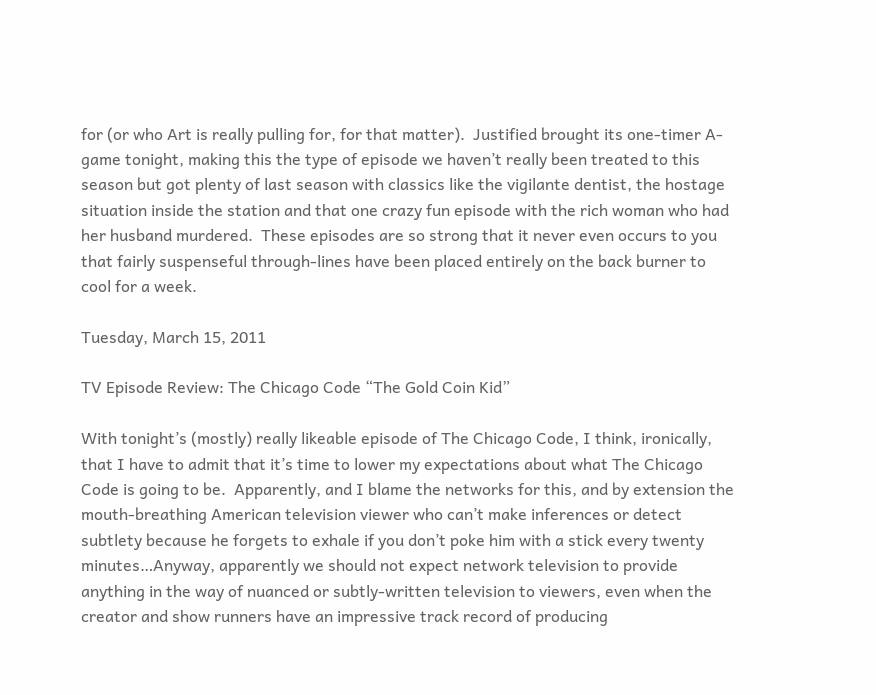for (or who Art is really pulling for, for that matter).  Justified brought its one-timer A-game tonight, making this the type of episode we haven’t really been treated to this season but got plenty of last season with classics like the vigilante dentist, the hostage situation inside the station and that one crazy fun episode with the rich woman who had her husband murdered.  These episodes are so strong that it never even occurs to you that fairly suspenseful through-lines have been placed entirely on the back burner to cool for a week.

Tuesday, March 15, 2011

TV Episode Review: The Chicago Code “The Gold Coin Kid”

With tonight’s (mostly) really likeable episode of The Chicago Code, I think, ironically, that I have to admit that it’s time to lower my expectations about what The Chicago Code is going to be.  Apparently, and I blame the networks for this, and by extension the mouth-breathing American television viewer who can’t make inferences or detect subtlety because he forgets to exhale if you don’t poke him with a stick every twenty minutes…Anyway, apparently we should not expect network television to provide anything in the way of nuanced or subtly-written television to viewers, even when the creator and show runners have an impressive track record of producing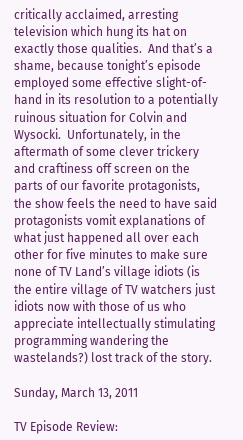critically acclaimed, arresting television which hung its hat on exactly those qualities.  And that’s a shame, because tonight’s episode employed some effective slight-of-hand in its resolution to a potentially ruinous situation for Colvin and Wysocki.  Unfortunately, in the aftermath of some clever trickery and craftiness off screen on the parts of our favorite protagonists, the show feels the need to have said protagonists vomit explanations of what just happened all over each other for five minutes to make sure none of TV Land’s village idiots (is the entire village of TV watchers just idiots now with those of us who appreciate intellectually stimulating programming wandering the wastelands?) lost track of the story.

Sunday, March 13, 2011

TV Episode Review: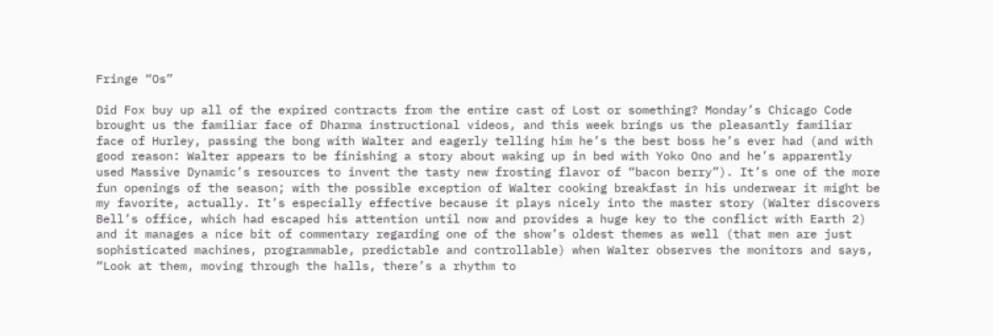Fringe “Os”

Did Fox buy up all of the expired contracts from the entire cast of Lost or something? Monday’s Chicago Code brought us the familiar face of Dharma instructional videos, and this week brings us the pleasantly familiar face of Hurley, passing the bong with Walter and eagerly telling him he’s the best boss he’s ever had (and with good reason: Walter appears to be finishing a story about waking up in bed with Yoko Ono and he’s apparently used Massive Dynamic’s resources to invent the tasty new frosting flavor of “bacon berry”). It’s one of the more fun openings of the season; with the possible exception of Walter cooking breakfast in his underwear it might be my favorite, actually. It’s especially effective because it plays nicely into the master story (Walter discovers Bell’s office, which had escaped his attention until now and provides a huge key to the conflict with Earth 2) and it manages a nice bit of commentary regarding one of the show’s oldest themes as well (that men are just sophisticated machines, programmable, predictable and controllable) when Walter observes the monitors and says, “Look at them, moving through the halls, there’s a rhythm to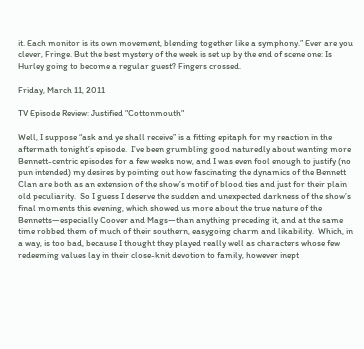it. Each monitor is its own movement, blending together like a symphony.” Ever are you clever, Fringe. But the best mystery of the week is set up by the end of scene one: Is Hurley going to become a regular guest? Fingers crossed.

Friday, March 11, 2011

TV Episode Review: Justified "Cottonmouth"

Well, I suppose “ask and ye shall receive” is a fitting epitaph for my reaction in the aftermath tonight’s episode.  I’ve been grumbling good naturedly about wanting more Bennett-centric episodes for a few weeks now, and I was even fool enough to justify (no pun intended) my desires by pointing out how fascinating the dynamics of the Bennett Clan are both as an extension of the show’s motif of blood ties and just for their plain old peculiarity.  So I guess I deserve the sudden and unexpected darkness of the show’s final moments this evening, which showed us more about the true nature of the Bennetts—especially Coover and Mags—than anything preceding it, and at the same time robbed them of much of their southern, easygoing charm and likability.  Which, in a way, is too bad, because I thought they played really well as characters whose few redeeming values lay in their close-knit devotion to family, however inept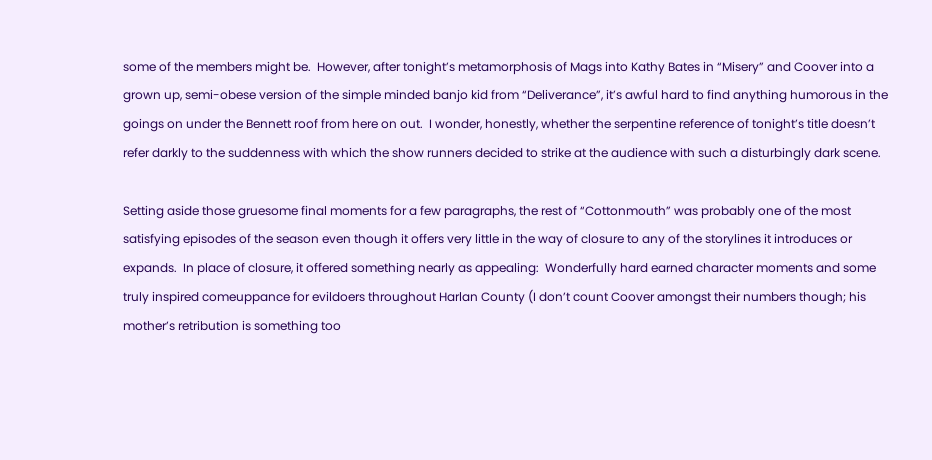some of the members might be.  However, after tonight’s metamorphosis of Mags into Kathy Bates in “Misery” and Coover into a grown up, semi-obese version of the simple minded banjo kid from “Deliverance”, it’s awful hard to find anything humorous in the goings on under the Bennett roof from here on out.  I wonder, honestly, whether the serpentine reference of tonight’s title doesn’t refer darkly to the suddenness with which the show runners decided to strike at the audience with such a disturbingly dark scene.

Setting aside those gruesome final moments for a few paragraphs, the rest of “Cottonmouth” was probably one of the most satisfying episodes of the season even though it offers very little in the way of closure to any of the storylines it introduces or expands.  In place of closure, it offered something nearly as appealing:  Wonderfully hard earned character moments and some truly inspired comeuppance for evildoers throughout Harlan County (I don’t count Coover amongst their numbers though; his mother’s retribution is something too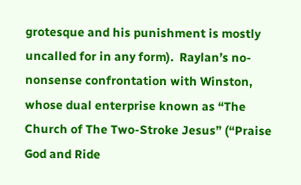grotesque and his punishment is mostly uncalled for in any form).  Raylan’s no-nonsense confrontation with Winston, whose dual enterprise known as “The Church of The Two-Stroke Jesus” (“Praise God and Ride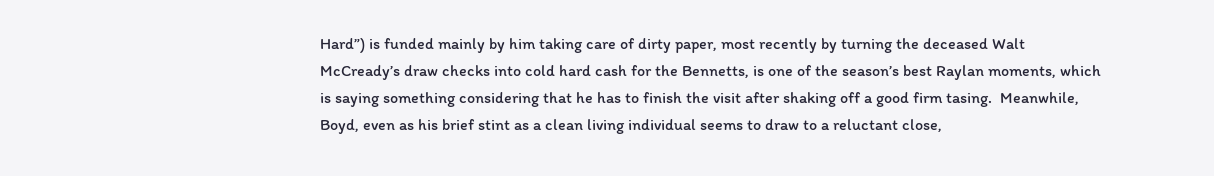Hard”) is funded mainly by him taking care of dirty paper, most recently by turning the deceased Walt McCready’s draw checks into cold hard cash for the Bennetts, is one of the season’s best Raylan moments, which is saying something considering that he has to finish the visit after shaking off a good firm tasing.  Meanwhile, Boyd, even as his brief stint as a clean living individual seems to draw to a reluctant close,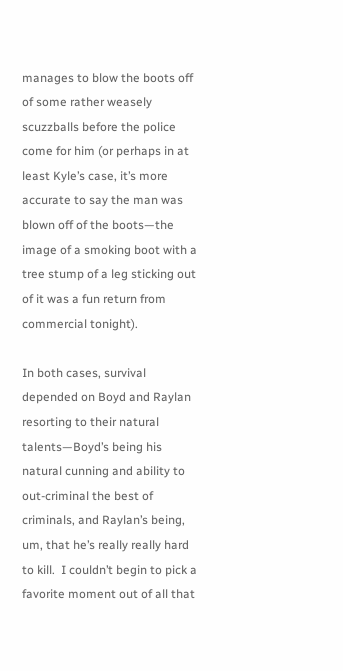manages to blow the boots off of some rather weasely scuzzballs before the police come for him (or perhaps in at least Kyle’s case, it’s more accurate to say the man was blown off of the boots—the image of a smoking boot with a tree stump of a leg sticking out of it was a fun return from commercial tonight).

In both cases, survival depended on Boyd and Raylan resorting to their natural talents—Boyd’s being his natural cunning and ability to out-criminal the best of criminals, and Raylan’s being, um, that he’s really really hard to kill.  I couldn’t begin to pick a favorite moment out of all that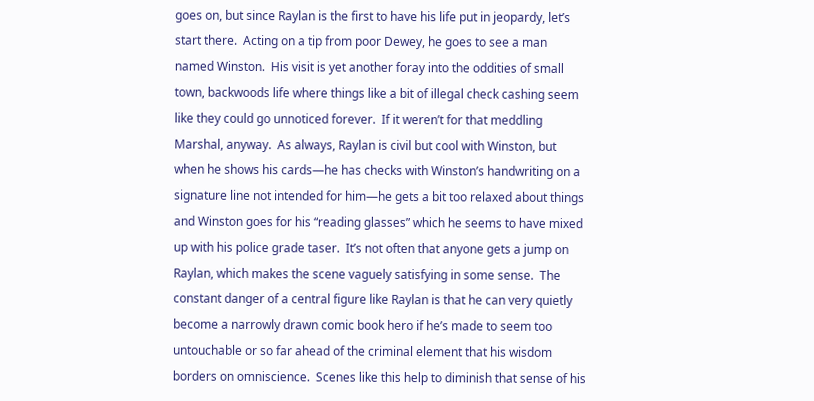goes on, but since Raylan is the first to have his life put in jeopardy, let’s start there.  Acting on a tip from poor Dewey, he goes to see a man named Winston.  His visit is yet another foray into the oddities of small town, backwoods life where things like a bit of illegal check cashing seem like they could go unnoticed forever.  If it weren’t for that meddling Marshal, anyway.  As always, Raylan is civil but cool with Winston, but when he shows his cards—he has checks with Winston’s handwriting on a signature line not intended for him—he gets a bit too relaxed about things and Winston goes for his “reading glasses” which he seems to have mixed up with his police grade taser.  It’s not often that anyone gets a jump on Raylan, which makes the scene vaguely satisfying in some sense.  The constant danger of a central figure like Raylan is that he can very quietly become a narrowly drawn comic book hero if he’s made to seem too untouchable or so far ahead of the criminal element that his wisdom borders on omniscience.  Scenes like this help to diminish that sense of his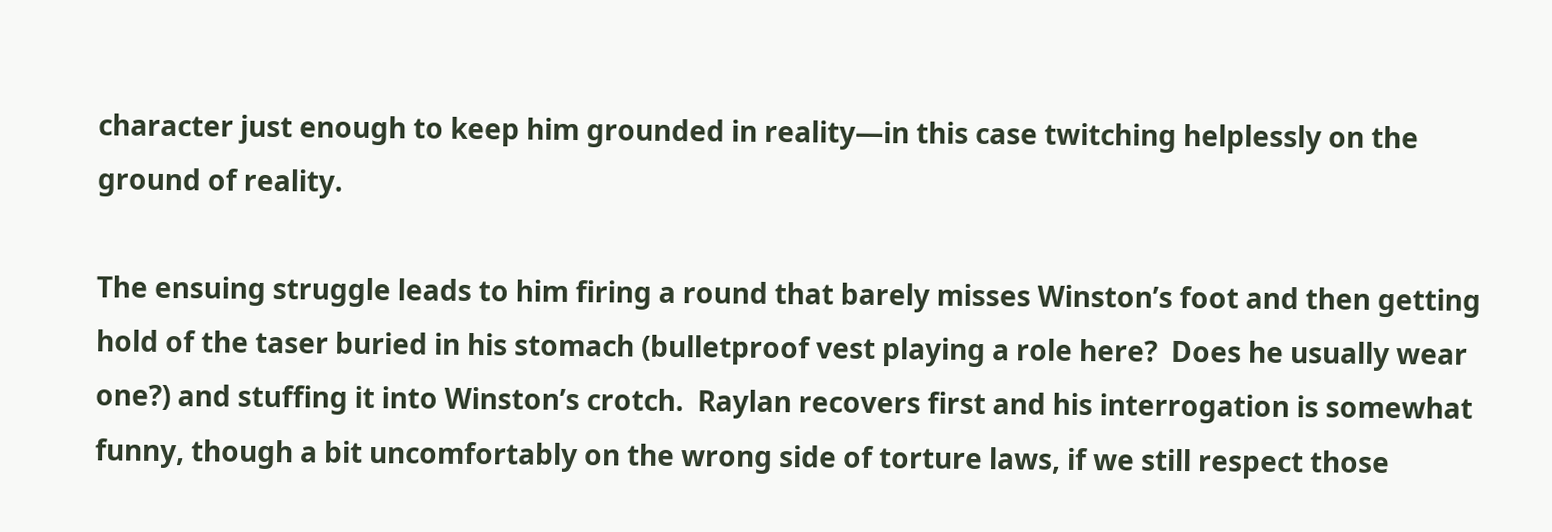character just enough to keep him grounded in reality—in this case twitching helplessly on the ground of reality.

The ensuing struggle leads to him firing a round that barely misses Winston’s foot and then getting hold of the taser buried in his stomach (bulletproof vest playing a role here?  Does he usually wear one?) and stuffing it into Winston’s crotch.  Raylan recovers first and his interrogation is somewhat funny, though a bit uncomfortably on the wrong side of torture laws, if we still respect those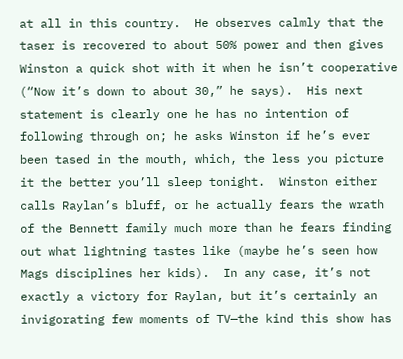at all in this country.  He observes calmly that the taser is recovered to about 50% power and then gives Winston a quick shot with it when he isn’t cooperative (“Now it’s down to about 30,” he says).  His next statement is clearly one he has no intention of following through on; he asks Winston if he’s ever been tased in the mouth, which, the less you picture it the better you’ll sleep tonight.  Winston either calls Raylan’s bluff, or he actually fears the wrath of the Bennett family much more than he fears finding out what lightning tastes like (maybe he’s seen how Mags disciplines her kids).  In any case, it’s not exactly a victory for Raylan, but it’s certainly an invigorating few moments of TV—the kind this show has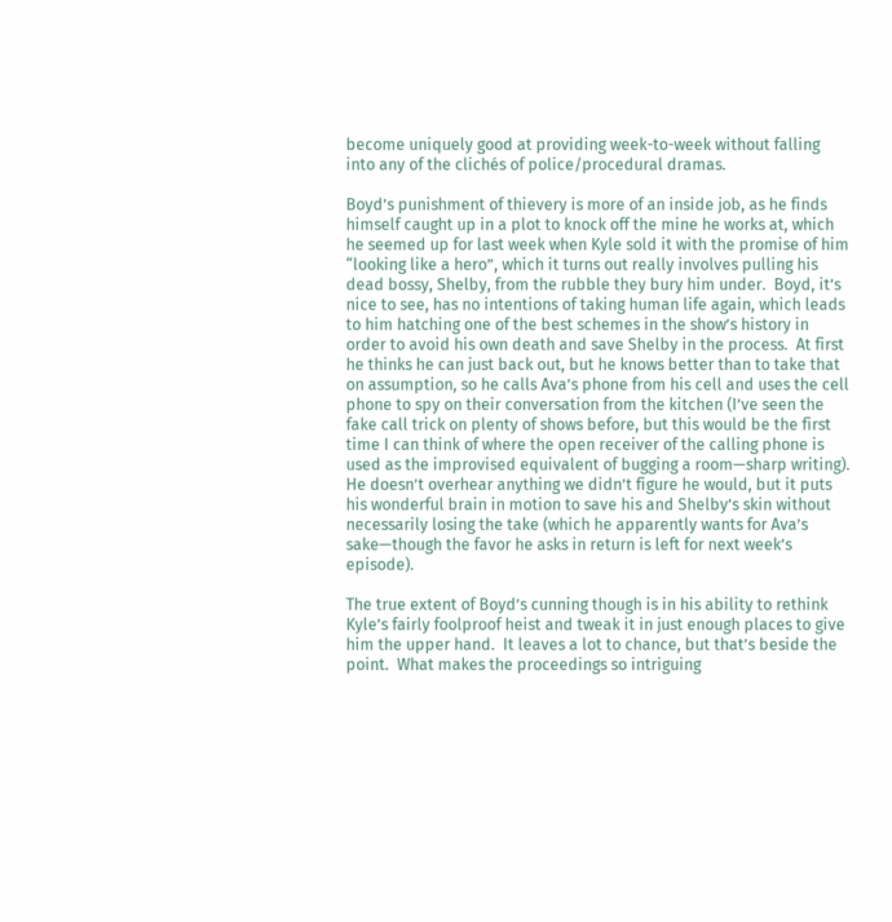become uniquely good at providing week-to-week without falling into any of the clichés of police/procedural dramas.

Boyd’s punishment of thievery is more of an inside job, as he finds himself caught up in a plot to knock off the mine he works at, which he seemed up for last week when Kyle sold it with the promise of him “looking like a hero”, which it turns out really involves pulling his dead bossy, Shelby, from the rubble they bury him under.  Boyd, it’s nice to see, has no intentions of taking human life again, which leads to him hatching one of the best schemes in the show’s history in order to avoid his own death and save Shelby in the process.  At first he thinks he can just back out, but he knows better than to take that on assumption, so he calls Ava’s phone from his cell and uses the cell phone to spy on their conversation from the kitchen (I’ve seen the fake call trick on plenty of shows before, but this would be the first time I can think of where the open receiver of the calling phone is used as the improvised equivalent of bugging a room—sharp writing).  He doesn’t overhear anything we didn’t figure he would, but it puts his wonderful brain in motion to save his and Shelby’s skin without necessarily losing the take (which he apparently wants for Ava’s sake—though the favor he asks in return is left for next week’s episode).

The true extent of Boyd’s cunning though is in his ability to rethink Kyle’s fairly foolproof heist and tweak it in just enough places to give him the upper hand.  It leaves a lot to chance, but that’s beside the point.  What makes the proceedings so intriguing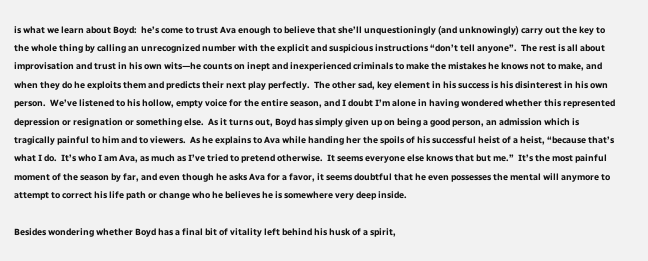is what we learn about Boyd:  he’s come to trust Ava enough to believe that she’ll unquestioningly (and unknowingly) carry out the key to the whole thing by calling an unrecognized number with the explicit and suspicious instructions “don’t tell anyone”.  The rest is all about improvisation and trust in his own wits—he counts on inept and inexperienced criminals to make the mistakes he knows not to make, and when they do he exploits them and predicts their next play perfectly.  The other sad, key element in his success is his disinterest in his own person.  We’ve listened to his hollow, empty voice for the entire season, and I doubt I’m alone in having wondered whether this represented depression or resignation or something else.  As it turns out, Boyd has simply given up on being a good person, an admission which is tragically painful to him and to viewers.  As he explains to Ava while handing her the spoils of his successful heist of a heist, “because that’s what I do.  It’s who I am Ava, as much as I’ve tried to pretend otherwise.  It seems everyone else knows that but me.”  It’s the most painful moment of the season by far, and even though he asks Ava for a favor, it seems doubtful that he even possesses the mental will anymore to attempt to correct his life path or change who he believes he is somewhere very deep inside.

Besides wondering whether Boyd has a final bit of vitality left behind his husk of a spirit,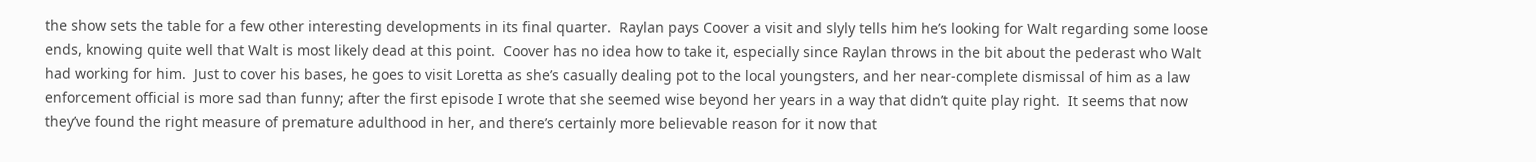the show sets the table for a few other interesting developments in its final quarter.  Raylan pays Coover a visit and slyly tells him he’s looking for Walt regarding some loose ends, knowing quite well that Walt is most likely dead at this point.  Coover has no idea how to take it, especially since Raylan throws in the bit about the pederast who Walt had working for him.  Just to cover his bases, he goes to visit Loretta as she’s casually dealing pot to the local youngsters, and her near-complete dismissal of him as a law enforcement official is more sad than funny; after the first episode I wrote that she seemed wise beyond her years in a way that didn’t quite play right.  It seems that now they’ve found the right measure of premature adulthood in her, and there’s certainly more believable reason for it now that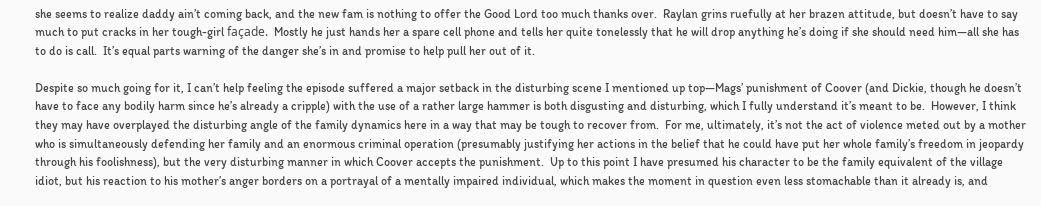she seems to realize daddy ain’t coming back, and the new fam is nothing to offer the Good Lord too much thanks over.  Raylan grins ruefully at her brazen attitude, but doesn’t have to say much to put cracks in her tough-girl façade.  Mostly he just hands her a spare cell phone and tells her quite tonelessly that he will drop anything he’s doing if she should need him—all she has to do is call.  It’s equal parts warning of the danger she’s in and promise to help pull her out of it.

Despite so much going for it, I can’t help feeling the episode suffered a major setback in the disturbing scene I mentioned up top—Mags’ punishment of Coover (and Dickie, though he doesn’t have to face any bodily harm since he’s already a cripple) with the use of a rather large hammer is both disgusting and disturbing, which I fully understand it’s meant to be.  However, I think they may have overplayed the disturbing angle of the family dynamics here in a way that may be tough to recover from.  For me, ultimately, it’s not the act of violence meted out by a mother who is simultaneously defending her family and an enormous criminal operation (presumably justifying her actions in the belief that he could have put her whole family’s freedom in jeopardy through his foolishness), but the very disturbing manner in which Coover accepts the punishment.  Up to this point I have presumed his character to be the family equivalent of the village idiot, but his reaction to his mother’s anger borders on a portrayal of a mentally impaired individual, which makes the moment in question even less stomachable than it already is, and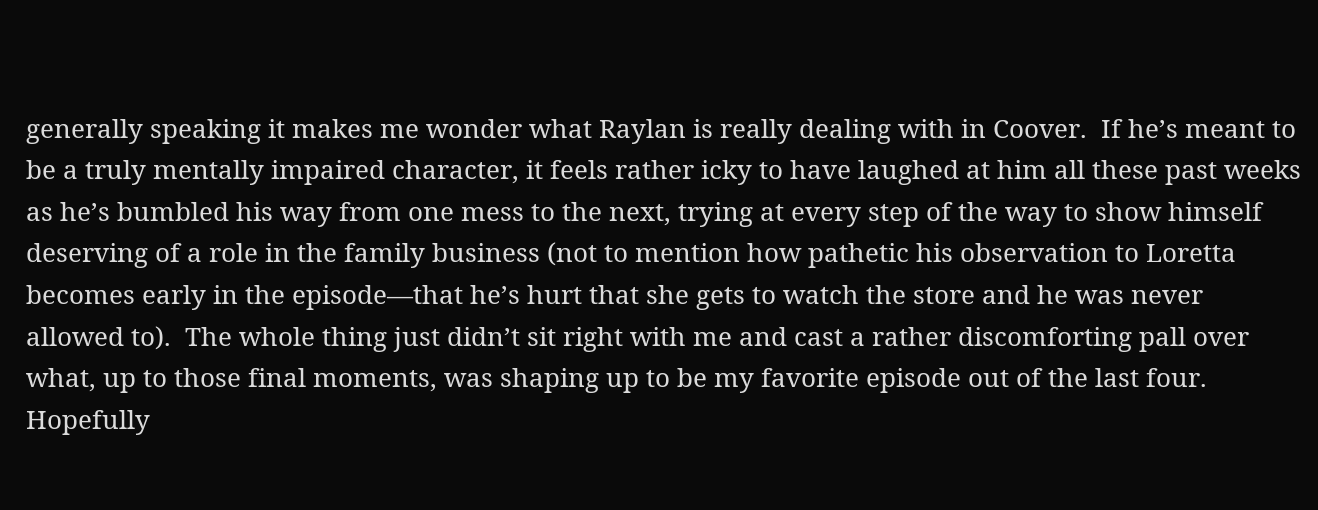generally speaking it makes me wonder what Raylan is really dealing with in Coover.  If he’s meant to be a truly mentally impaired character, it feels rather icky to have laughed at him all these past weeks as he’s bumbled his way from one mess to the next, trying at every step of the way to show himself deserving of a role in the family business (not to mention how pathetic his observation to Loretta becomes early in the episode—that he’s hurt that she gets to watch the store and he was never allowed to).  The whole thing just didn’t sit right with me and cast a rather discomforting pall over what, up to those final moments, was shaping up to be my favorite episode out of the last four.  Hopefully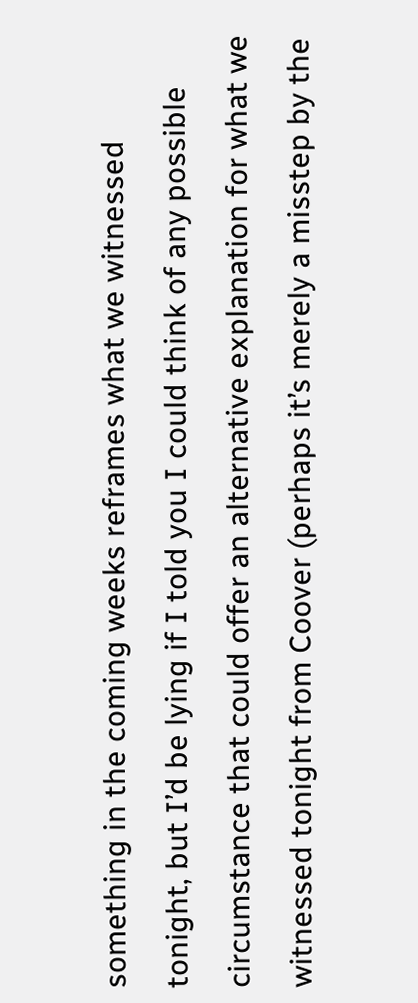something in the coming weeks reframes what we witnessed tonight, but I’d be lying if I told you I could think of any possible circumstance that could offer an alternative explanation for what we witnessed tonight from Coover (perhaps it’s merely a misstep by the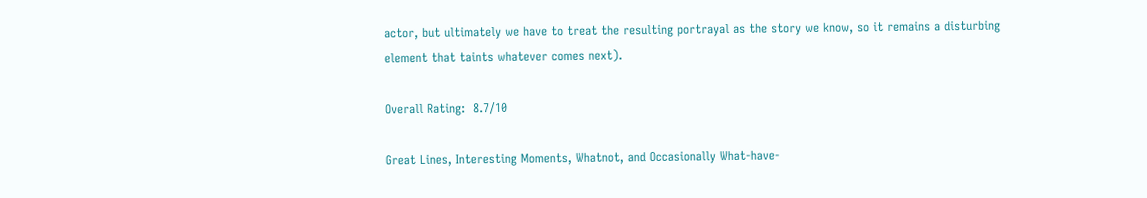actor, but ultimately we have to treat the resulting portrayal as the story we know, so it remains a disturbing element that taints whatever comes next).

Overall Rating:  8.7/10

Great Lines, Interesting Moments, Whatnot, and Occasionally What-have-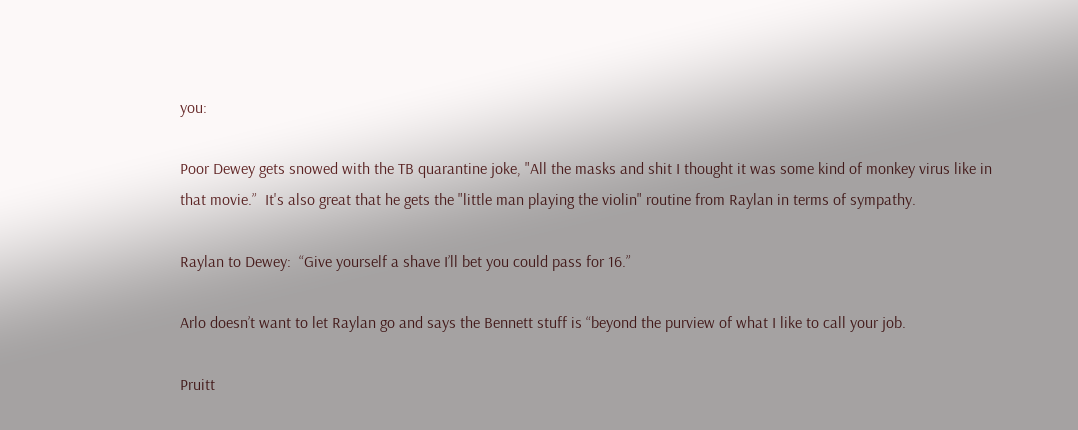you:

Poor Dewey gets snowed with the TB quarantine joke, "All the masks and shit I thought it was some kind of monkey virus like in that movie.”  It's also great that he gets the "little man playing the violin" routine from Raylan in terms of sympathy.

Raylan to Dewey:  “Give yourself a shave I’ll bet you could pass for 16.”

Arlo doesn’t want to let Raylan go and says the Bennett stuff is “beyond the purview of what I like to call your job.

Pruitt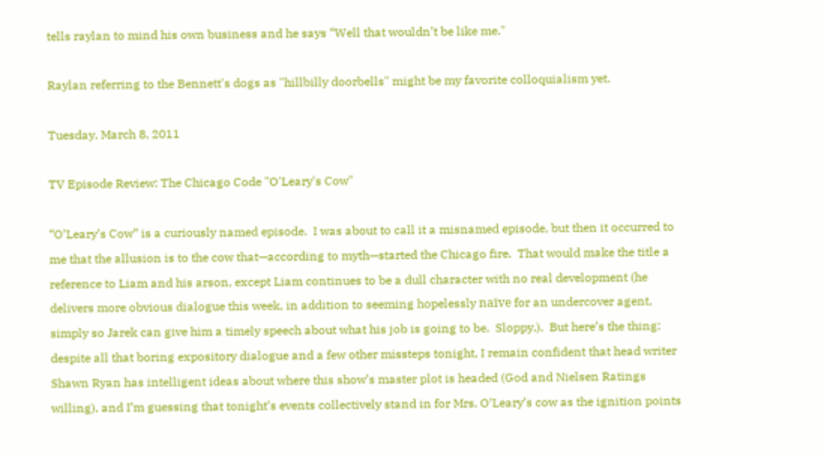tells raylan to mind his own business and he says “Well that wouldn’t be like me."

Raylan referring to the Bennett's dogs as "hillbilly doorbells" might be my favorite colloquialism yet.

Tuesday, March 8, 2011

TV Episode Review: The Chicago Code "O'Leary's Cow"

“O’Leary’s Cow” is a curiously named episode.  I was about to call it a misnamed episode, but then it occurred to me that the allusion is to the cow that—according to myth—started the Chicago fire.  That would make the title a reference to Liam and his arson, except Liam continues to be a dull character with no real development (he delivers more obvious dialogue this week, in addition to seeming hopelessly naïve for an undercover agent, simply so Jarek can give him a timely speech about what his job is going to be.  Sloppy.).  But here’s the thing:  despite all that boring expository dialogue and a few other missteps tonight, I remain confident that head writer Shawn Ryan has intelligent ideas about where this show’s master plot is headed (God and Nielsen Ratings willing), and I’m guessing that tonight’s events collectively stand in for Mrs. O’Leary’s cow as the ignition points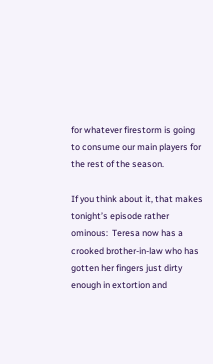for whatever firestorm is going to consume our main players for the rest of the season.

If you think about it, that makes tonight’s episode rather ominous:  Teresa now has a crooked brother-in-law who has gotten her fingers just dirty enough in extortion and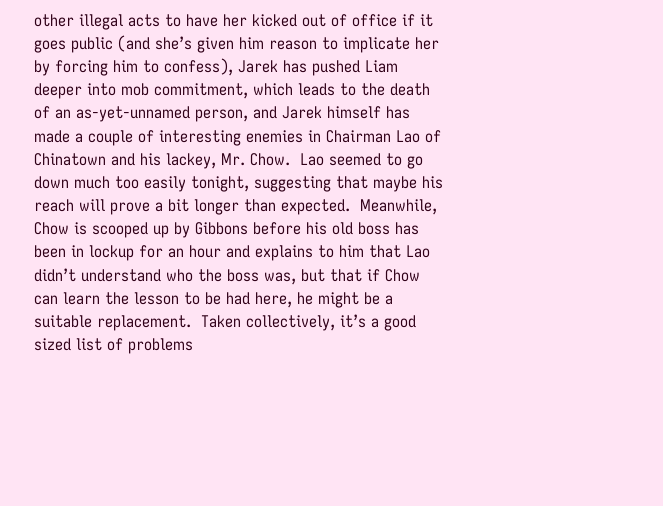other illegal acts to have her kicked out of office if it goes public (and she’s given him reason to implicate her by forcing him to confess), Jarek has pushed Liam deeper into mob commitment, which leads to the death of an as-yet-unnamed person, and Jarek himself has made a couple of interesting enemies in Chairman Lao of Chinatown and his lackey, Mr. Chow.  Lao seemed to go down much too easily tonight, suggesting that maybe his reach will prove a bit longer than expected.  Meanwhile, Chow is scooped up by Gibbons before his old boss has been in lockup for an hour and explains to him that Lao didn’t understand who the boss was, but that if Chow can learn the lesson to be had here, he might be a suitable replacement.  Taken collectively, it’s a good sized list of problems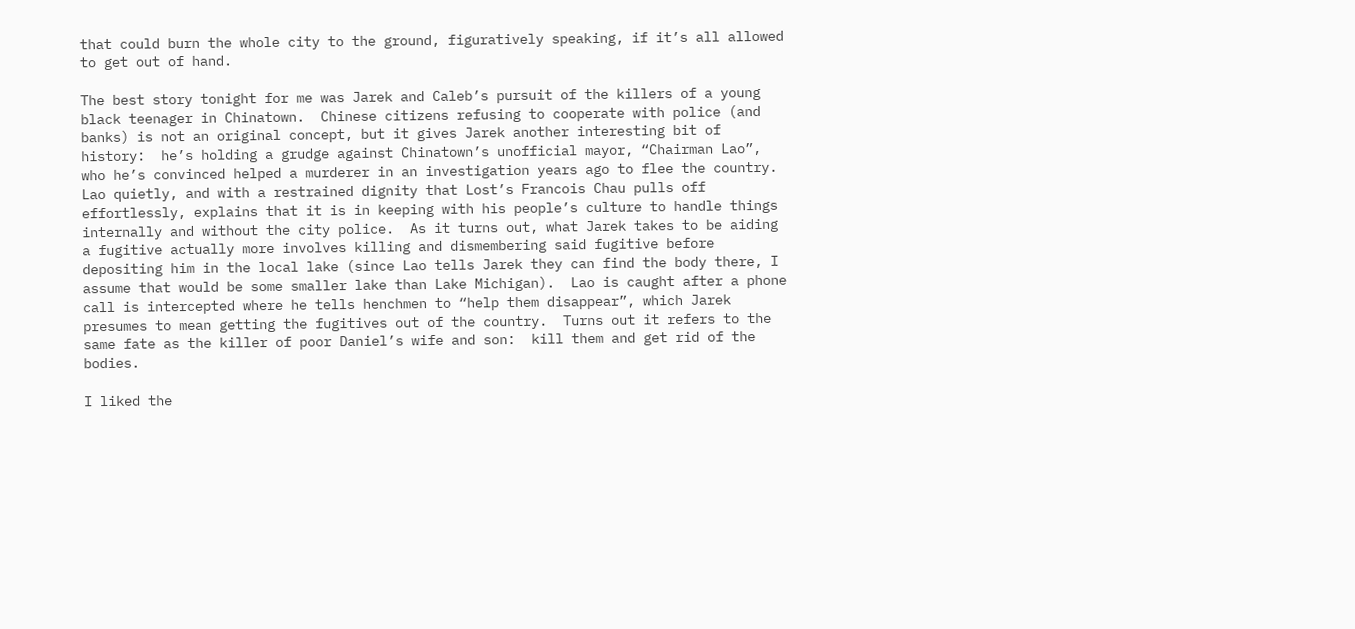that could burn the whole city to the ground, figuratively speaking, if it’s all allowed to get out of hand.

The best story tonight for me was Jarek and Caleb’s pursuit of the killers of a young black teenager in Chinatown.  Chinese citizens refusing to cooperate with police (and banks) is not an original concept, but it gives Jarek another interesting bit of history:  he’s holding a grudge against Chinatown’s unofficial mayor, “Chairman Lao”, who he’s convinced helped a murderer in an investigation years ago to flee the country.  Lao quietly, and with a restrained dignity that Lost’s Francois Chau pulls off effortlessly, explains that it is in keeping with his people’s culture to handle things internally and without the city police.  As it turns out, what Jarek takes to be aiding a fugitive actually more involves killing and dismembering said fugitive before depositing him in the local lake (since Lao tells Jarek they can find the body there, I assume that would be some smaller lake than Lake Michigan).  Lao is caught after a phone call is intercepted where he tells henchmen to “help them disappear”, which Jarek presumes to mean getting the fugitives out of the country.  Turns out it refers to the same fate as the killer of poor Daniel’s wife and son:  kill them and get rid of the bodies.

I liked the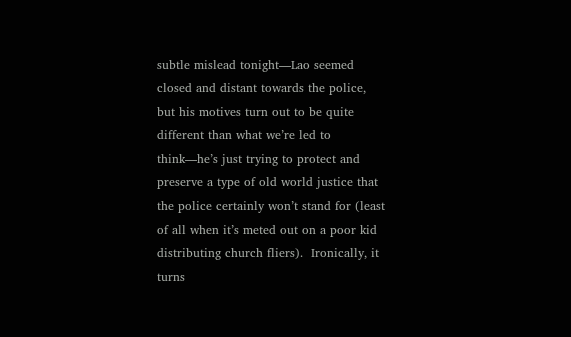subtle mislead tonight—Lao seemed closed and distant towards the police, but his motives turn out to be quite different than what we’re led to think—he’s just trying to protect and preserve a type of old world justice that the police certainly won’t stand for (least of all when it’s meted out on a poor kid distributing church fliers).  Ironically, it turns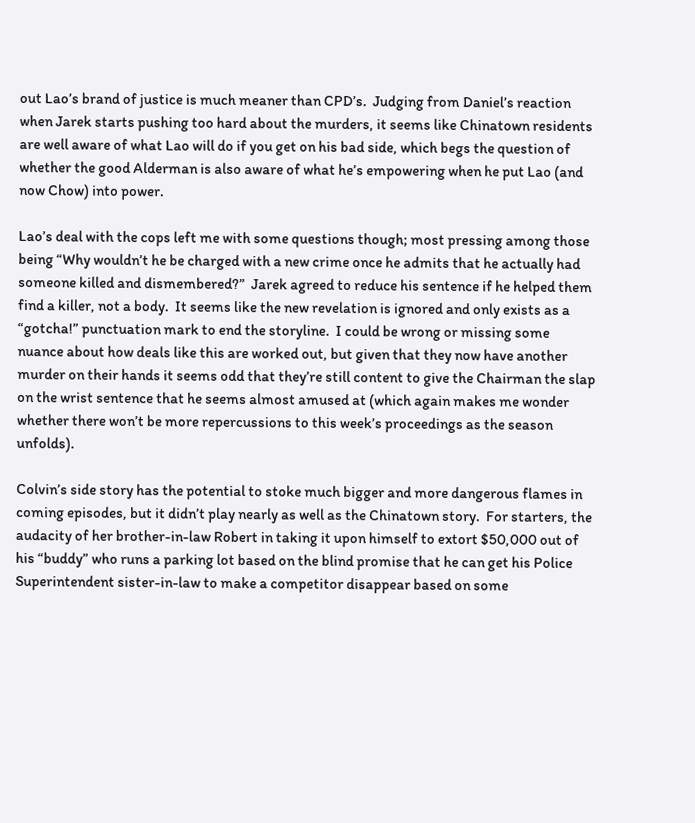out Lao’s brand of justice is much meaner than CPD’s.  Judging from Daniel’s reaction when Jarek starts pushing too hard about the murders, it seems like Chinatown residents are well aware of what Lao will do if you get on his bad side, which begs the question of whether the good Alderman is also aware of what he’s empowering when he put Lao (and now Chow) into power.

Lao’s deal with the cops left me with some questions though; most pressing among those being “Why wouldn’t he be charged with a new crime once he admits that he actually had someone killed and dismembered?”  Jarek agreed to reduce his sentence if he helped them find a killer, not a body.  It seems like the new revelation is ignored and only exists as a “gotcha!” punctuation mark to end the storyline.  I could be wrong or missing some nuance about how deals like this are worked out, but given that they now have another murder on their hands it seems odd that they’re still content to give the Chairman the slap on the wrist sentence that he seems almost amused at (which again makes me wonder whether there won’t be more repercussions to this week’s proceedings as the season unfolds).

Colvin’s side story has the potential to stoke much bigger and more dangerous flames in coming episodes, but it didn’t play nearly as well as the Chinatown story.  For starters, the audacity of her brother-in-law Robert in taking it upon himself to extort $50,000 out of his “buddy” who runs a parking lot based on the blind promise that he can get his Police Superintendent sister-in-law to make a competitor disappear based on some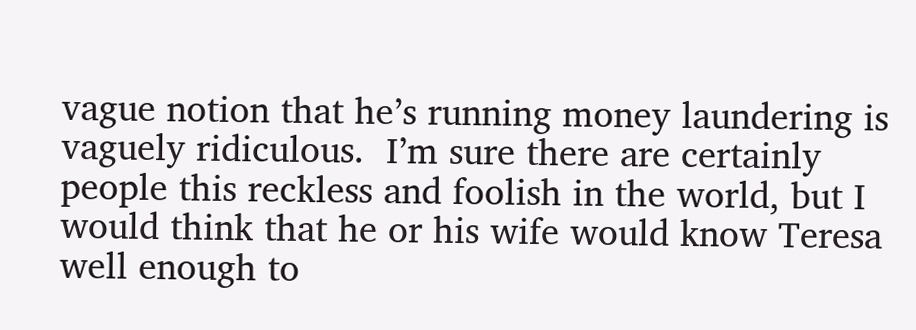vague notion that he’s running money laundering is vaguely ridiculous.  I’m sure there are certainly people this reckless and foolish in the world, but I would think that he or his wife would know Teresa well enough to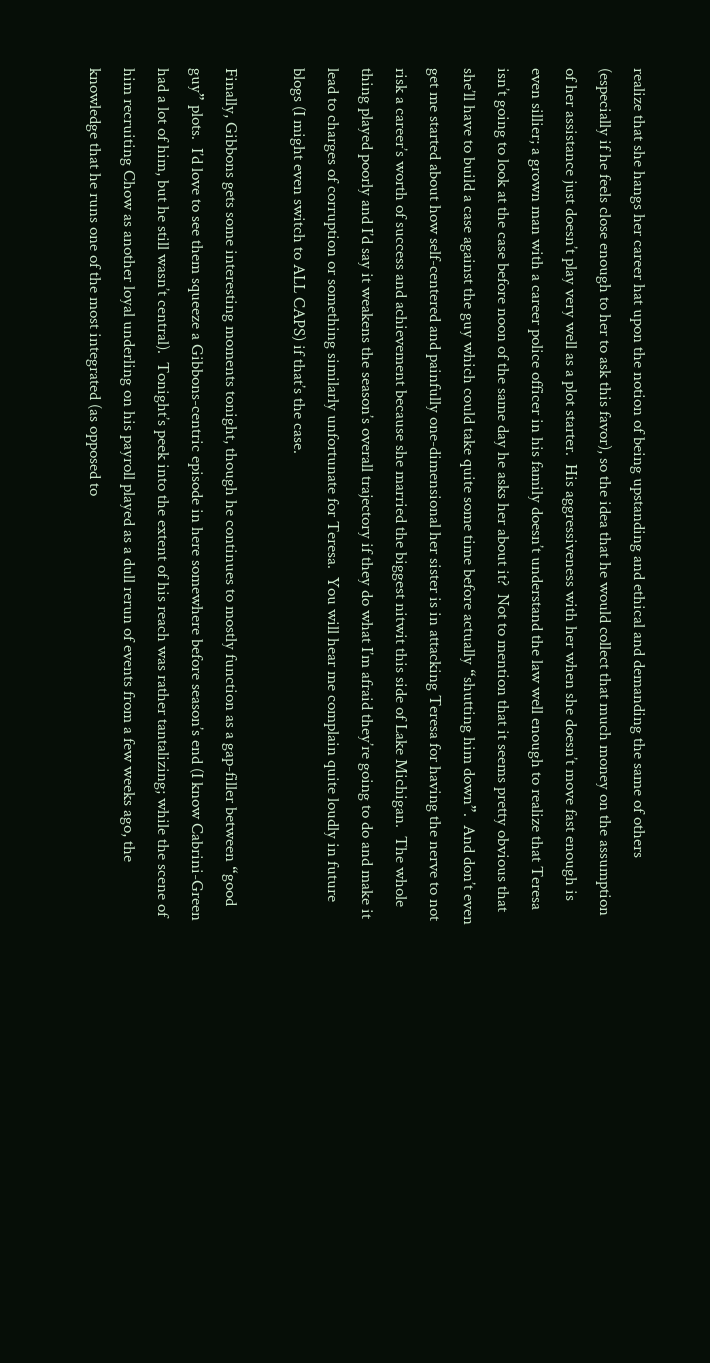realize that she hangs her career hat upon the notion of being upstanding and ethical and demanding the same of others (especially if he feels close enough to her to ask this favor), so the idea that he would collect that much money on the assumption of her assistance just doesn’t play very well as a plot starter.  His aggressiveness with her when she doesn’t move fast enough is even sillier; a grown man with a career police officer in his family doesn’t understand the law well enough to realize that Teresa isn’t going to look at the case before noon of the same day he asks her about it?  Not to mention that it seems pretty obvious that she’ll have to build a case against the guy which could take quite some time before actually “shutting him down”.  And don’t even get me started about how self-centered and painfully one-dimensional her sister is in attacking Teresa for having the nerve to not risk a career’s worth of success and achievement because she married the biggest nitwit this side of Lake Michigan.  The whole thing played poorly and I’d say it weakens the season’s overall trajectory if they do what I’m afraid they’re going to do and make it lead to charges of corruption or something similarly unfortunate for Teresa.  You will hear me complain quite loudly in future blogs (I might even switch to ALL CAPS) if that’s the case.

Finally, Gibbons gets some interesting moments tonight, though he continues to mostly function as a gap-filler between “good guy” plots.  I’d love to see them squeeze a Gibbons-centric episode in here somewhere before season’s end (I know Cabrini-Green had a lot of him, but he still wasn’t central).  Tonight’s peek into the extent of his reach was rather tantalizing; while the scene of him recruiting Chow as another loyal underling on his payroll played as a dull rerun of events from a few weeks ago, the knowledge that he runs one of the most integrated (as opposed to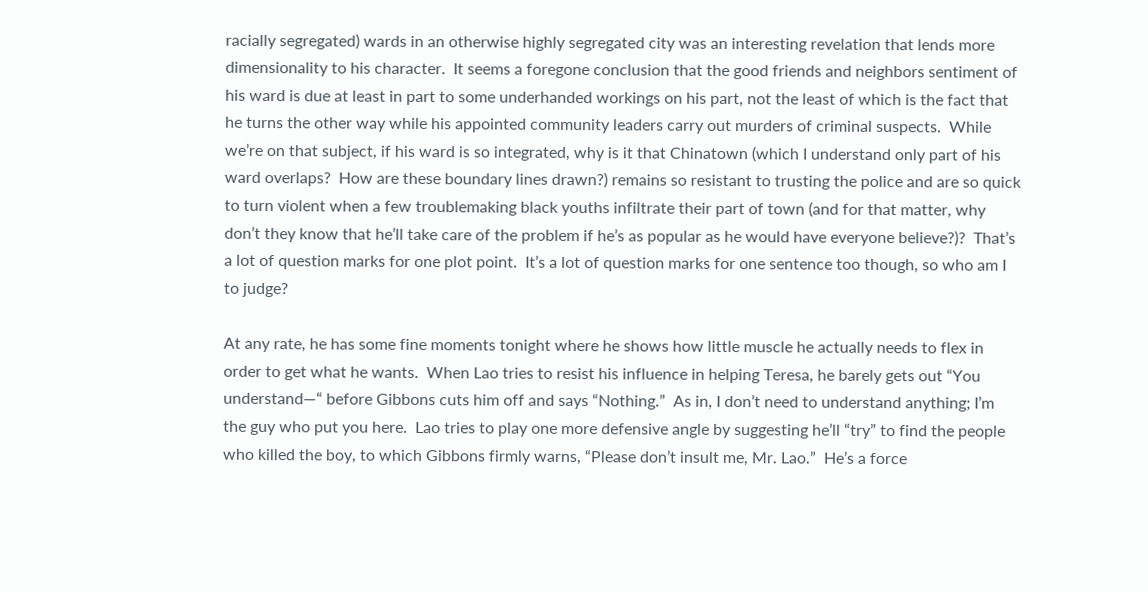racially segregated) wards in an otherwise highly segregated city was an interesting revelation that lends more dimensionality to his character.  It seems a foregone conclusion that the good friends and neighbors sentiment of his ward is due at least in part to some underhanded workings on his part, not the least of which is the fact that he turns the other way while his appointed community leaders carry out murders of criminal suspects.  While we’re on that subject, if his ward is so integrated, why is it that Chinatown (which I understand only part of his ward overlaps?  How are these boundary lines drawn?) remains so resistant to trusting the police and are so quick to turn violent when a few troublemaking black youths infiltrate their part of town (and for that matter, why don’t they know that he’ll take care of the problem if he’s as popular as he would have everyone believe?)?  That’s a lot of question marks for one plot point.  It’s a lot of question marks for one sentence too though, so who am I to judge?

At any rate, he has some fine moments tonight where he shows how little muscle he actually needs to flex in order to get what he wants.  When Lao tries to resist his influence in helping Teresa, he barely gets out “You understand—“ before Gibbons cuts him off and says “Nothing.”  As in, I don’t need to understand anything; I’m the guy who put you here.  Lao tries to play one more defensive angle by suggesting he’ll “try” to find the people who killed the boy, to which Gibbons firmly warns, “Please don’t insult me, Mr. Lao.”  He’s a force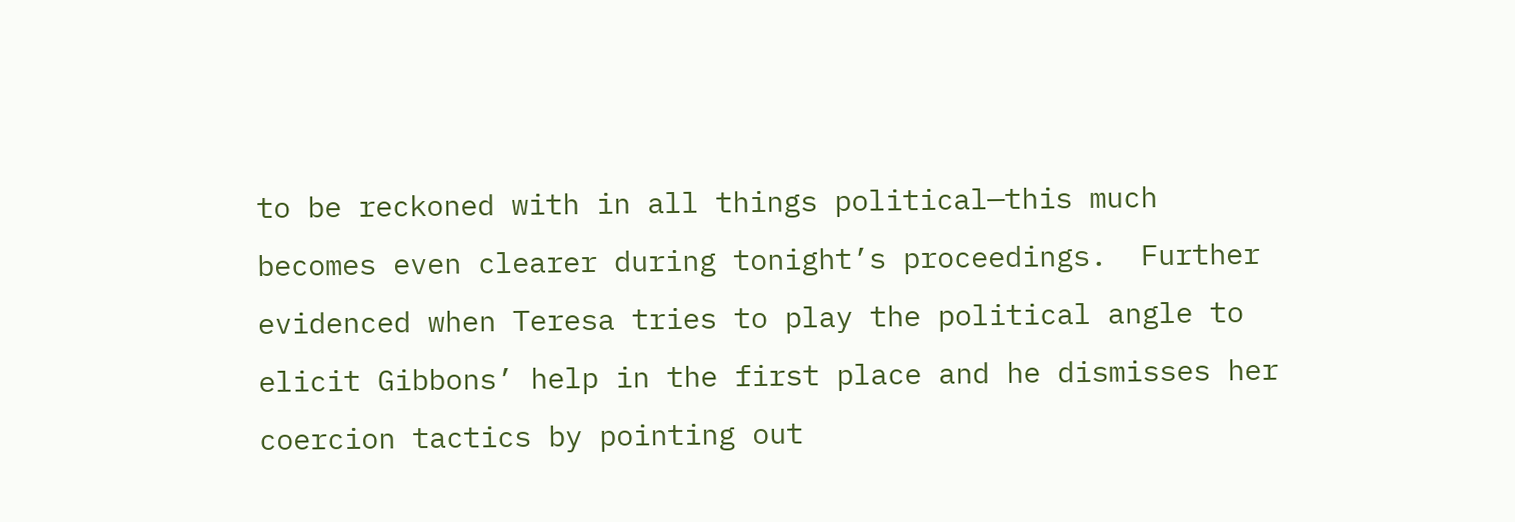to be reckoned with in all things political—this much becomes even clearer during tonight’s proceedings.  Further evidenced when Teresa tries to play the political angle to elicit Gibbons’ help in the first place and he dismisses her coercion tactics by pointing out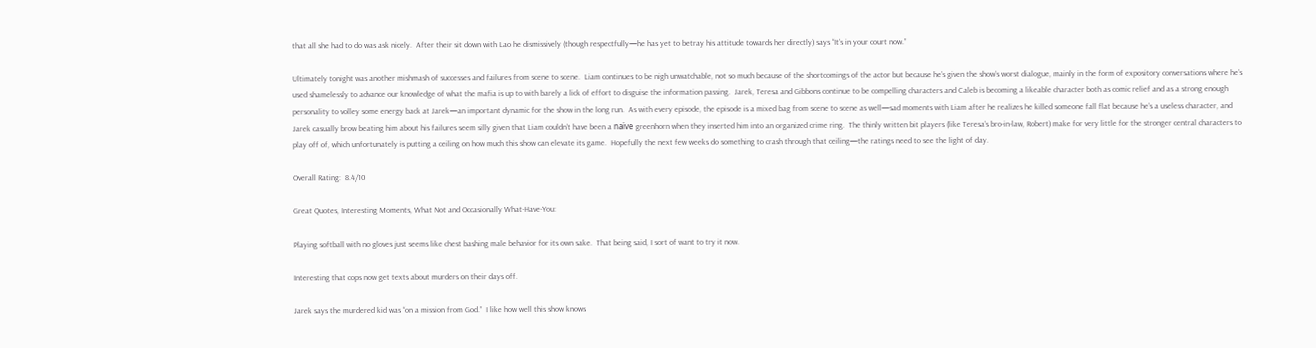that all she had to do was ask nicely.  After their sit down with Lao he dismissively (though respectfully—he has yet to betray his attitude towards her directly) says “It’s in your court now.”

Ultimately tonight was another mishmash of successes and failures from scene to scene.  Liam continues to be nigh unwatchable, not so much because of the shortcomings of the actor but because he’s given the show’s worst dialogue, mainly in the form of expository conversations where he’s used shamelessly to advance our knowledge of what the mafia is up to with barely a lick of effort to disguise the information passing.  Jarek, Teresa and Gibbons continue to be compelling characters and Caleb is becoming a likeable character both as comic relief and as a strong enough personality to volley some energy back at Jarek—an important dynamic for the show in the long run.  As with every episode, the episode is a mixed bag from scene to scene as well—sad moments with Liam after he realizes he killed someone fall flat because he’s a useless character, and Jarek casually brow beating him about his failures seem silly given that Liam couldn’t have been a naïve greenhorn when they inserted him into an organized crime ring.  The thinly written bit players (like Teresa’s bro-in-law, Robert) make for very little for the stronger central characters to play off of, which unfortunately is putting a ceiling on how much this show can elevate its game.  Hopefully the next few weeks do something to crash through that ceiling—the ratings need to see the light of day.

Overall Rating:  8.4/10

Great Quotes, Interesting Moments, What Not and Occasionally What-Have-You:

Playing softball with no gloves just seems like chest bashing male behavior for its own sake.  That being said, I sort of want to try it now.

Interesting that cops now get texts about murders on their days off.

Jarek says the murdered kid was “on a mission from God.”  I like how well this show knows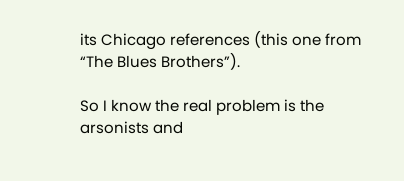its Chicago references (this one from “The Blues Brothers”).

So I know the real problem is the arsonists and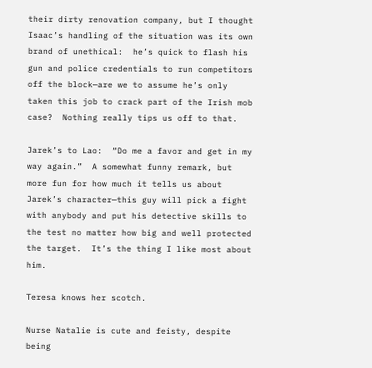their dirty renovation company, but I thought Isaac’s handling of the situation was its own brand of unethical:  he’s quick to flash his gun and police credentials to run competitors off the block—are we to assume he’s only taken this job to crack part of the Irish mob case?  Nothing really tips us off to that.

Jarek’s to Lao:  “Do me a favor and get in my way again.”  A somewhat funny remark, but more fun for how much it tells us about Jarek’s character—this guy will pick a fight with anybody and put his detective skills to the test no matter how big and well protected the target.  It’s the thing I like most about him.

Teresa knows her scotch.

Nurse Natalie is cute and feisty, despite being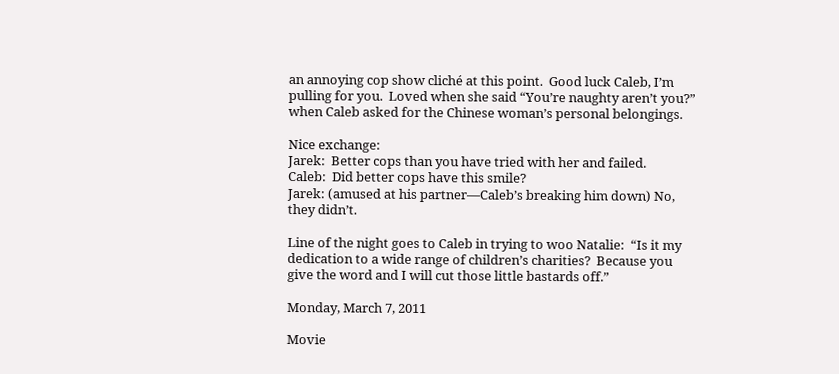an annoying cop show cliché at this point.  Good luck Caleb, I’m pulling for you.  Loved when she said “You’re naughty aren’t you?” when Caleb asked for the Chinese woman’s personal belongings.

Nice exchange:
Jarek:  Better cops than you have tried with her and failed.
Caleb:  Did better cops have this smile?
Jarek: (amused at his partner—Caleb’s breaking him down) No, they didn’t.

Line of the night goes to Caleb in trying to woo Natalie:  “Is it my dedication to a wide range of children’s charities?  Because you give the word and I will cut those little bastards off.”

Monday, March 7, 2011

Movie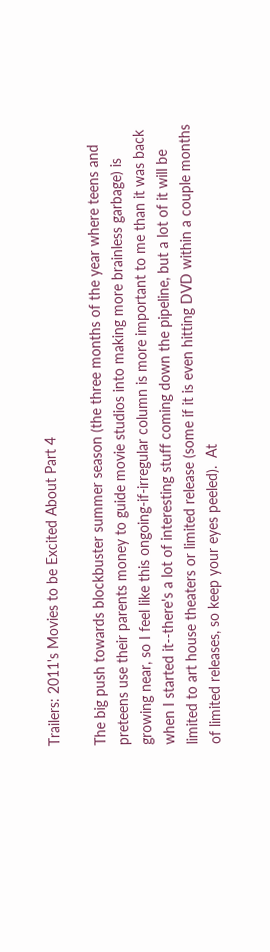Trailers: 2011's Movies to be Excited About Part 4

The big push towards blockbuster summer season (the three months of the year where teens and preteens use their parents money to guide movie studios into making more brainless garbage) is growing near, so I feel like this ongoing-if-irregular column is more important to me than it was back when I started it--there's a lot of interesting stuff coming down the pipeline, but a lot of it will be limited to art house theaters or limited release (some if it is even hitting DVD within a couple months of limited releases, so keep your eyes peeled).  At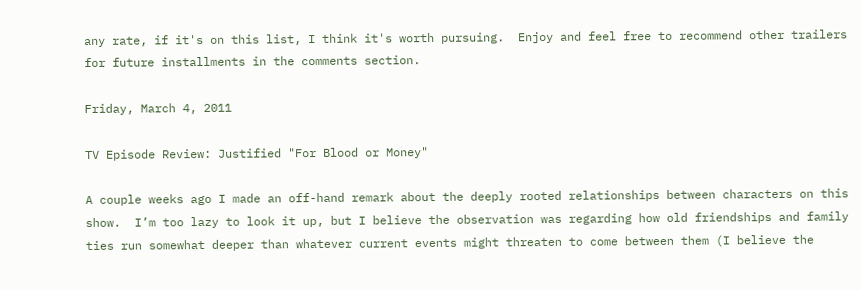any rate, if it's on this list, I think it's worth pursuing.  Enjoy and feel free to recommend other trailers for future installments in the comments section.

Friday, March 4, 2011

TV Episode Review: Justified "For Blood or Money"

A couple weeks ago I made an off-hand remark about the deeply rooted relationships between characters on this show.  I’m too lazy to look it up, but I believe the observation was regarding how old friendships and family ties run somewhat deeper than whatever current events might threaten to come between them (I believe the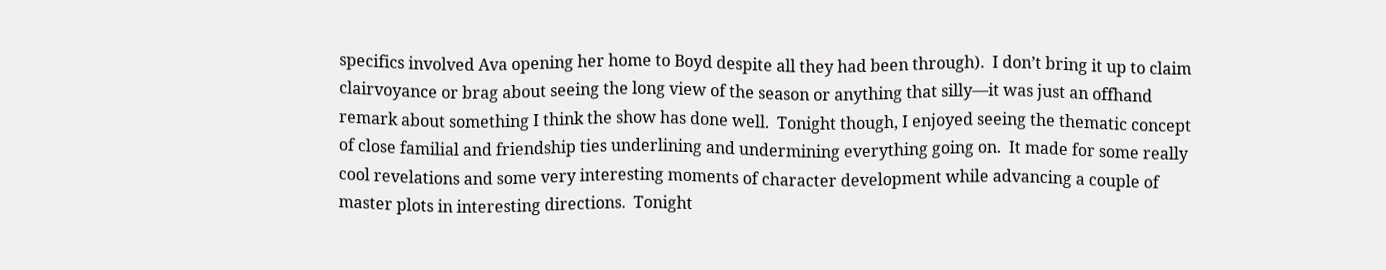specifics involved Ava opening her home to Boyd despite all they had been through).  I don’t bring it up to claim clairvoyance or brag about seeing the long view of the season or anything that silly—it was just an offhand remark about something I think the show has done well.  Tonight though, I enjoyed seeing the thematic concept of close familial and friendship ties underlining and undermining everything going on.  It made for some really cool revelations and some very interesting moments of character development while advancing a couple of master plots in interesting directions.  Tonight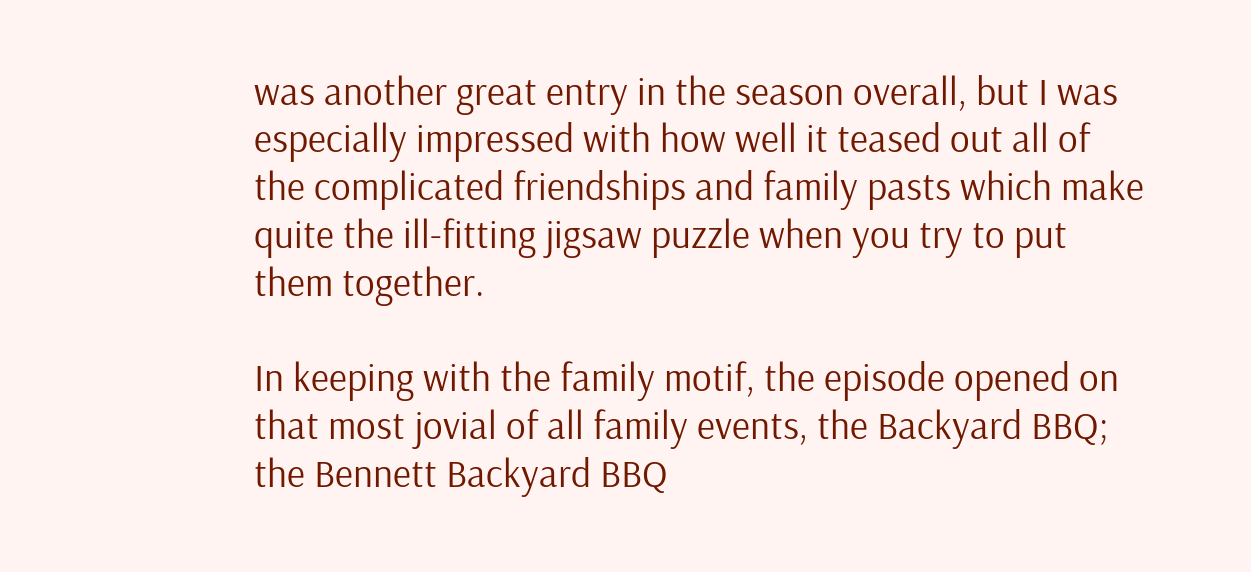was another great entry in the season overall, but I was especially impressed with how well it teased out all of the complicated friendships and family pasts which make quite the ill-fitting jigsaw puzzle when you try to put them together.

In keeping with the family motif, the episode opened on that most jovial of all family events, the Backyard BBQ; the Bennett Backyard BBQ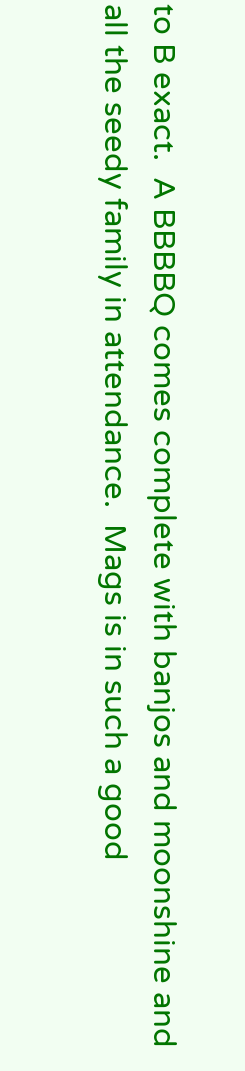to B exact.  A BBBBQ comes complete with banjos and moonshine and all the seedy family in attendance.  Mags is in such a good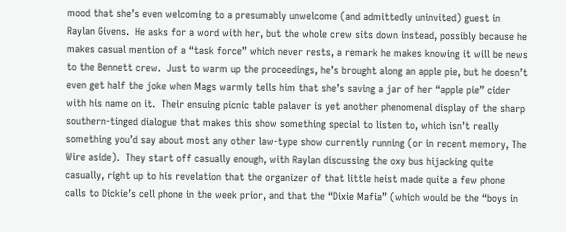mood that she’s even welcoming to a presumably unwelcome (and admittedly uninvited) guest in Raylan Givens.  He asks for a word with her, but the whole crew sits down instead, possibly because he makes casual mention of a “task force” which never rests, a remark he makes knowing it will be news to the Bennett crew.  Just to warm up the proceedings, he’s brought along an apple pie, but he doesn’t even get half the joke when Mags warmly tells him that she’s saving a jar of her “apple pie” cider with his name on it.  Their ensuing picnic table palaver is yet another phenomenal display of the sharp southern-tinged dialogue that makes this show something special to listen to, which isn’t really something you’d say about most any other law-type show currently running (or in recent memory, The Wire aside).  They start off casually enough, with Raylan discussing the oxy bus hijacking quite casually, right up to his revelation that the organizer of that little heist made quite a few phone calls to Dickie’s cell phone in the week prior, and that the “Dixie Mafia” (which would be the “boys in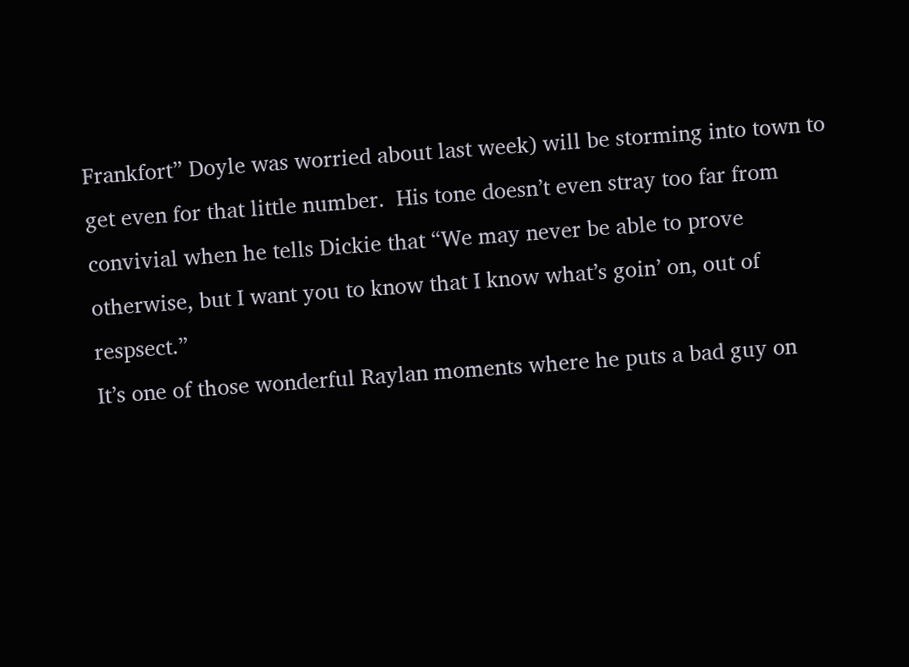Frankfort” Doyle was worried about last week) will be storming into town to get even for that little number.  His tone doesn’t even stray too far from convivial when he tells Dickie that “We may never be able to prove otherwise, but I want you to know that I know what’s goin’ on, out of respsect.”
It’s one of those wonderful Raylan moments where he puts a bad guy on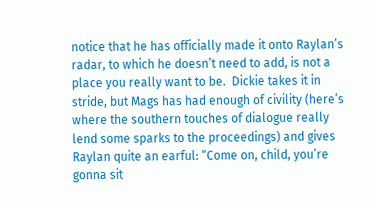notice that he has officially made it onto Raylan’s radar, to which he doesn’t need to add, is not a place you really want to be.  Dickie takes it in stride, but Mags has had enough of civility (here’s where the southern touches of dialogue really lend some sparks to the proceedings) and gives Raylan quite an earful: “Come on, child, you’re gonna sit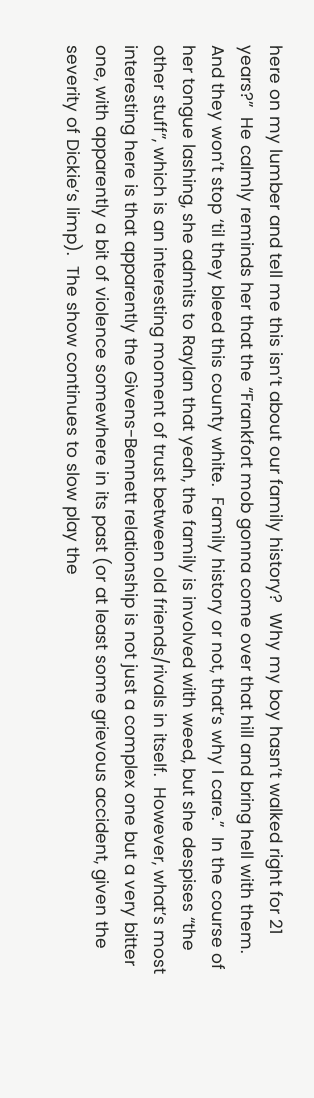here on my lumber and tell me this isn’t about our family history?  Why my boy hasn’t walked right for 21 years?”  He calmly reminds her that the “Frankfort mob gonna come over that hill and bring hell with them.  And they won’t stop ‘til they bleed this county white.  Family history or not, that’s why I care.”  In the course of her tongue lashing, she admits to Raylan that yeah, the family is involved with weed, but she despises “the other stuff”, which is an interesting moment of trust between old friends/rivals in itself.  However, what’s most interesting here is that apparently the Givens-Bennett relationship is not just a complex one but a very bitter one, with apparently a bit of violence somewhere in its past (or at least some grievous accident, given the severity of Dickie’s limp).  The show continues to slow play the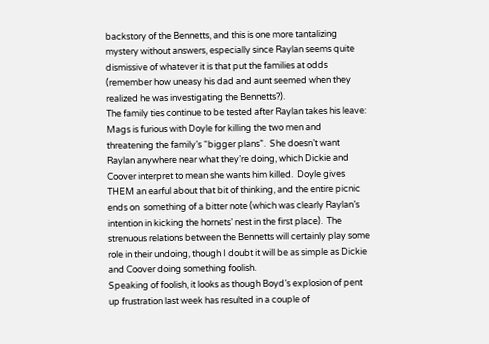backstory of the Bennetts, and this is one more tantalizing mystery without answers, especially since Raylan seems quite dismissive of whatever it is that put the families at odds (remember how uneasy his dad and aunt seemed when they realized he was investigating the Bennetts?).
The family ties continue to be tested after Raylan takes his leave:  Mags is furious with Doyle for killing the two men and threatening the family’s “bigger plans”.  She doesn’t want Raylan anywhere near what they’re doing, which Dickie and Coover interpret to mean she wants him killed.  Doyle gives THEM an earful about that bit of thinking, and the entire picnic ends on  something of a bitter note (which was clearly Raylan’s intention in kicking the hornets’ nest in the first place).  The strenuous relations between the Bennetts will certainly play some role in their undoing, though I doubt it will be as simple as Dickie and Coover doing something foolish.
Speaking of foolish, it looks as though Boyd’s explosion of pent up frustration last week has resulted in a couple of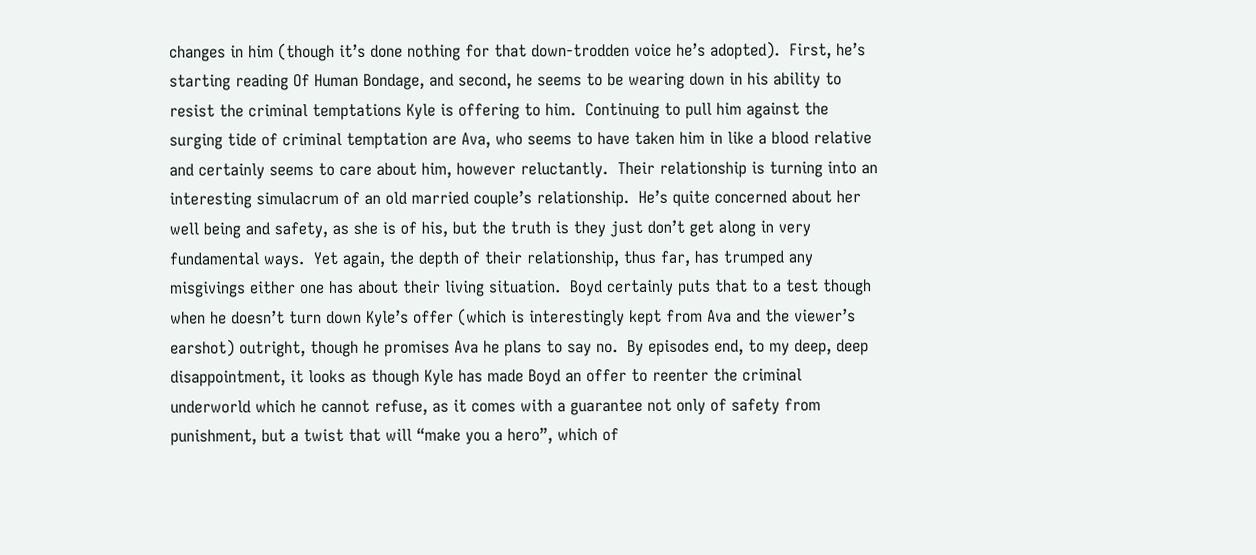changes in him (though it’s done nothing for that down-trodden voice he’s adopted).  First, he’s starting reading Of Human Bondage, and second, he seems to be wearing down in his ability to resist the criminal temptations Kyle is offering to him.  Continuing to pull him against the surging tide of criminal temptation are Ava, who seems to have taken him in like a blood relative and certainly seems to care about him, however reluctantly.  Their relationship is turning into an interesting simulacrum of an old married couple’s relationship.  He’s quite concerned about her well being and safety, as she is of his, but the truth is they just don’t get along in very fundamental ways.  Yet again, the depth of their relationship, thus far, has trumped any misgivings either one has about their living situation.  Boyd certainly puts that to a test though when he doesn’t turn down Kyle’s offer (which is interestingly kept from Ava and the viewer’s earshot) outright, though he promises Ava he plans to say no.  By episodes end, to my deep, deep disappointment, it looks as though Kyle has made Boyd an offer to reenter the criminal underworld which he cannot refuse, as it comes with a guarantee not only of safety from punishment, but a twist that will “make you a hero”, which of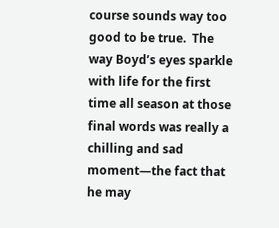course sounds way too good to be true.  The way Boyd’s eyes sparkle with life for the first time all season at those final words was really a chilling and sad moment—the fact that he may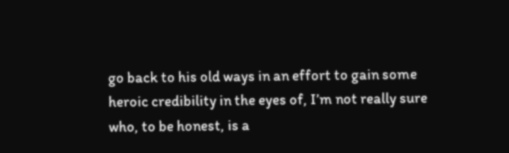go back to his old ways in an effort to gain some heroic credibility in the eyes of, I’m not really sure who, to be honest, is a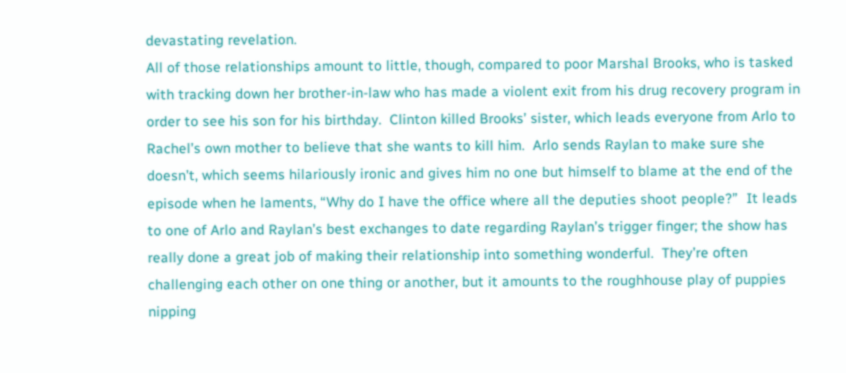devastating revelation.
All of those relationships amount to little, though, compared to poor Marshal Brooks, who is tasked with tracking down her brother-in-law who has made a violent exit from his drug recovery program in order to see his son for his birthday.  Clinton killed Brooks’ sister, which leads everyone from Arlo to Rachel’s own mother to believe that she wants to kill him.  Arlo sends Raylan to make sure she doesn’t, which seems hilariously ironic and gives him no one but himself to blame at the end of the episode when he laments, “Why do I have the office where all the deputies shoot people?”  It leads to one of Arlo and Raylan’s best exchanges to date regarding Raylan’s trigger finger; the show has really done a great job of making their relationship into something wonderful.  They’re often challenging each other on one thing or another, but it amounts to the roughhouse play of puppies nipping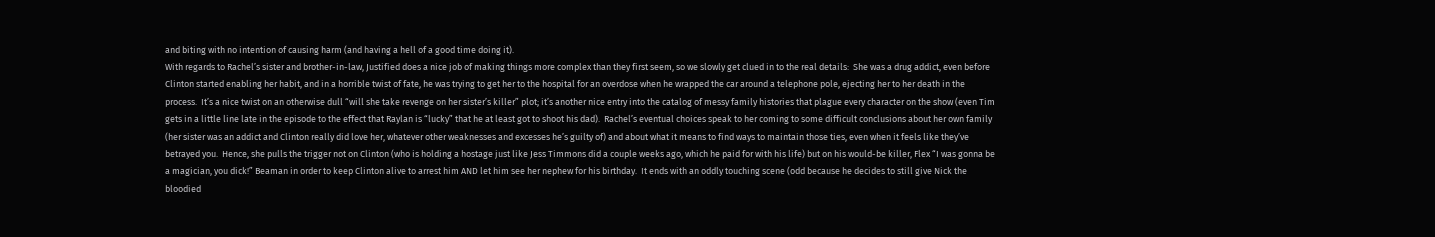and biting with no intention of causing harm (and having a hell of a good time doing it).
With regards to Rachel’s sister and brother-in-law, Justified does a nice job of making things more complex than they first seem, so we slowly get clued in to the real details:  She was a drug addict, even before Clinton started enabling her habit, and in a horrible twist of fate, he was trying to get her to the hospital for an overdose when he wrapped the car around a telephone pole, ejecting her to her death in the process.  It’s a nice twist on an otherwise dull “will she take revenge on her sister’s killer” plot; it’s another nice entry into the catalog of messy family histories that plague every character on the show (even Tim gets in a little line late in the episode to the effect that Raylan is “lucky” that he at least got to shoot his dad).  Rachel’s eventual choices speak to her coming to some difficult conclusions about her own family (her sister was an addict and Clinton really did love her, whatever other weaknesses and excesses he’s guilty of) and about what it means to find ways to maintain those ties, even when it feels like they’ve betrayed you.  Hence, she pulls the trigger not on Clinton (who is holding a hostage just like Jess Timmons did a couple weeks ago, which he paid for with his life) but on his would-be killer, Flex “I was gonna be a magician, you dick!” Beaman in order to keep Clinton alive to arrest him AND let him see her nephew for his birthday.  It ends with an oddly touching scene (odd because he decides to still give Nick the bloodied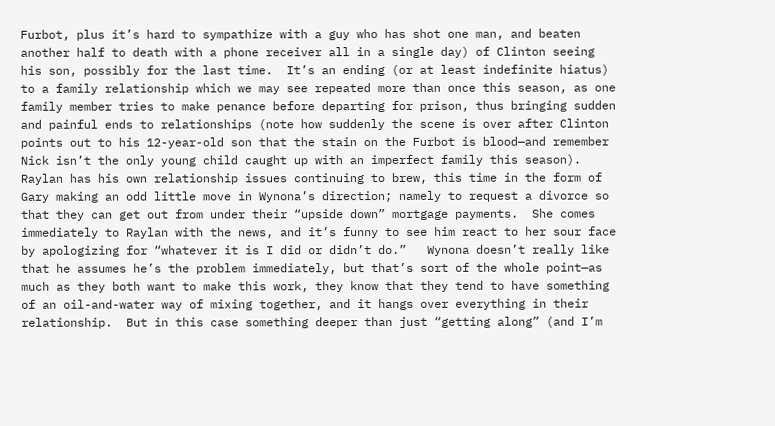Furbot, plus it’s hard to sympathize with a guy who has shot one man, and beaten another half to death with a phone receiver all in a single day) of Clinton seeing his son, possibly for the last time.  It’s an ending (or at least indefinite hiatus) to a family relationship which we may see repeated more than once this season, as one family member tries to make penance before departing for prison, thus bringing sudden and painful ends to relationships (note how suddenly the scene is over after Clinton points out to his 12-year-old son that the stain on the Furbot is blood—and remember Nick isn’t the only young child caught up with an imperfect family this season).
Raylan has his own relationship issues continuing to brew, this time in the form of Gary making an odd little move in Wynona’s direction; namely to request a divorce so that they can get out from under their “upside down” mortgage payments.  She comes immediately to Raylan with the news, and it’s funny to see him react to her sour face by apologizing for “whatever it is I did or didn’t do.”   Wynona doesn’t really like that he assumes he’s the problem immediately, but that’s sort of the whole point—as much as they both want to make this work, they know that they tend to have something of an oil-and-water way of mixing together, and it hangs over everything in their relationship.  But in this case something deeper than just “getting along” (and I’m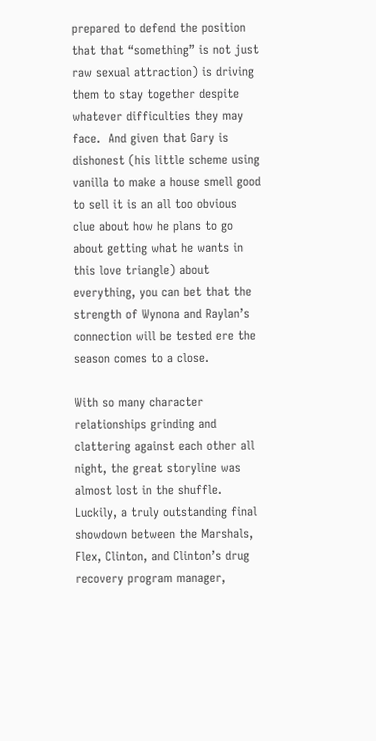prepared to defend the position that that “something” is not just raw sexual attraction) is driving them to stay together despite whatever difficulties they may face.  And given that Gary is dishonest (his little scheme using vanilla to make a house smell good to sell it is an all too obvious clue about how he plans to go about getting what he wants in this love triangle) about everything, you can bet that the strength of Wynona and Raylan’s connection will be tested ere the season comes to a close.

With so many character relationships grinding and clattering against each other all night, the great storyline was almost lost in the shuffle.  Luckily, a truly outstanding final showdown between the Marshals, Flex, Clinton, and Clinton’s drug recovery program manager,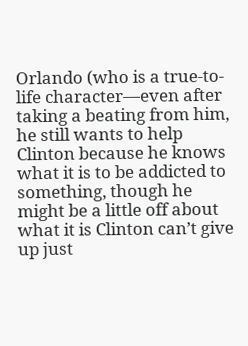Orlando (who is a true-to-life character—even after taking a beating from him, he still wants to help Clinton because he knows what it is to be addicted to something, though he might be a little off about what it is Clinton can’t give up just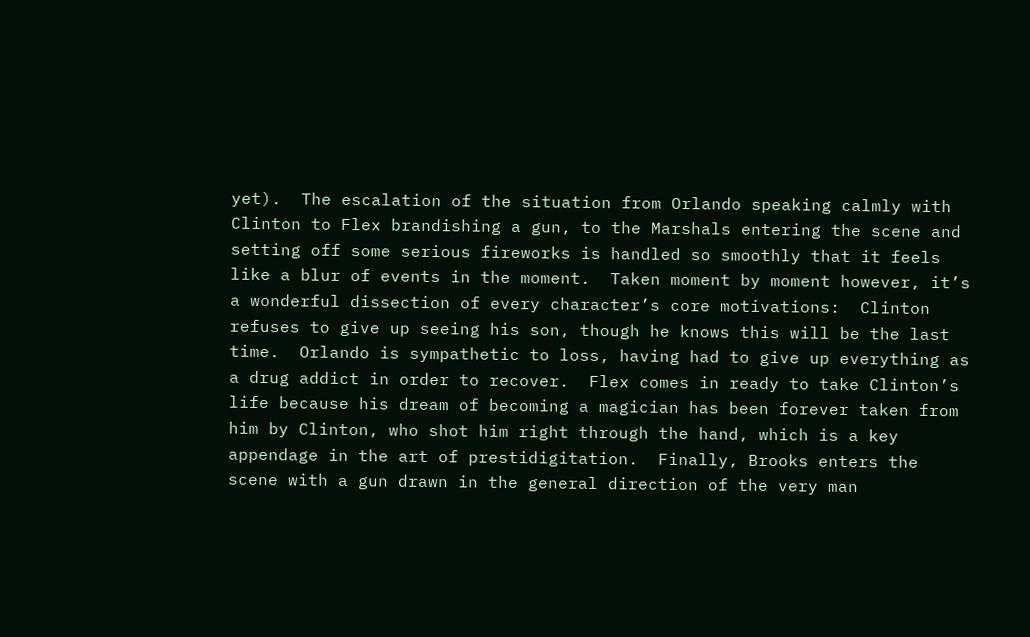yet).  The escalation of the situation from Orlando speaking calmly with Clinton to Flex brandishing a gun, to the Marshals entering the scene and setting off some serious fireworks is handled so smoothly that it feels like a blur of events in the moment.  Taken moment by moment however, it’s a wonderful dissection of every character’s core motivations:  Clinton refuses to give up seeing his son, though he knows this will be the last time.  Orlando is sympathetic to loss, having had to give up everything as a drug addict in order to recover.  Flex comes in ready to take Clinton’s life because his dream of becoming a magician has been forever taken from him by Clinton, who shot him right through the hand, which is a key appendage in the art of prestidigitation.  Finally, Brooks enters the scene with a gun drawn in the general direction of the very man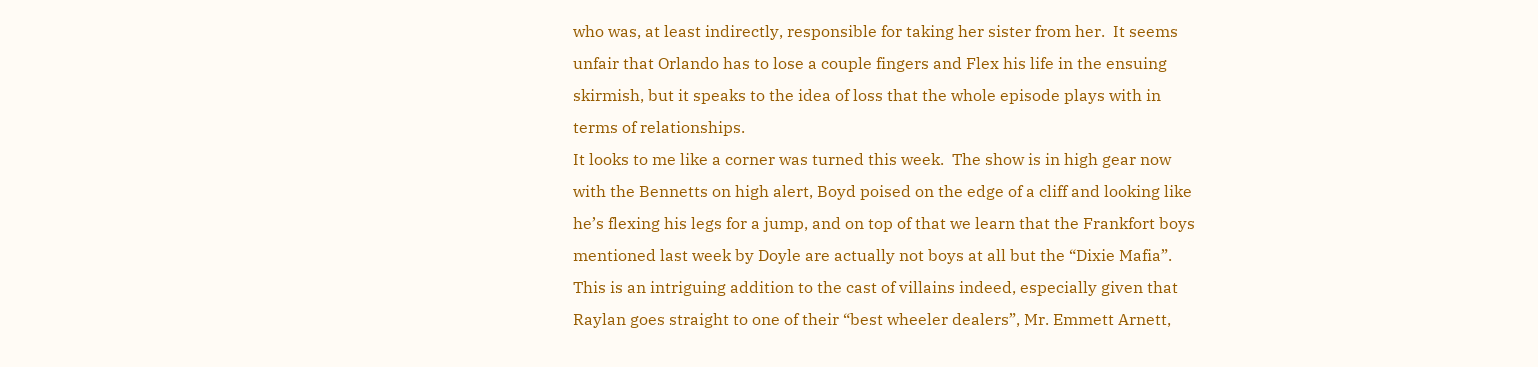who was, at least indirectly, responsible for taking her sister from her.  It seems unfair that Orlando has to lose a couple fingers and Flex his life in the ensuing skirmish, but it speaks to the idea of loss that the whole episode plays with in terms of relationships.
It looks to me like a corner was turned this week.  The show is in high gear now with the Bennetts on high alert, Boyd poised on the edge of a cliff and looking like he’s flexing his legs for a jump, and on top of that we learn that the Frankfort boys mentioned last week by Doyle are actually not boys at all but the “Dixie Mafia”.  This is an intriguing addition to the cast of villains indeed, especially given that Raylan goes straight to one of their “best wheeler dealers”, Mr. Emmett Arnett,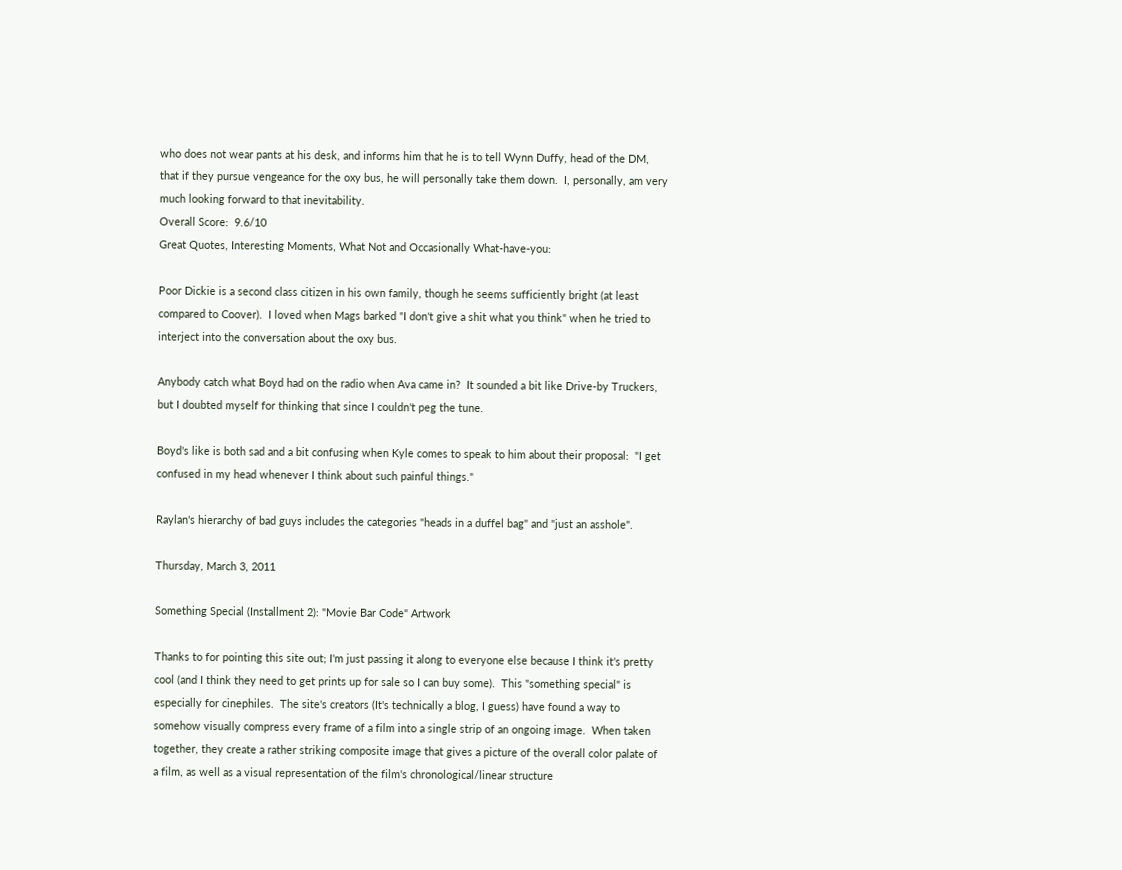who does not wear pants at his desk, and informs him that he is to tell Wynn Duffy, head of the DM, that if they pursue vengeance for the oxy bus, he will personally take them down.  I, personally, am very much looking forward to that inevitability.
Overall Score:  9.6/10
Great Quotes, Interesting Moments, What Not and Occasionally What-have-you:

Poor Dickie is a second class citizen in his own family, though he seems sufficiently bright (at least compared to Coover).  I loved when Mags barked "I don't give a shit what you think" when he tried to interject into the conversation about the oxy bus.

Anybody catch what Boyd had on the radio when Ava came in?  It sounded a bit like Drive-by Truckers, but I doubted myself for thinking that since I couldn't peg the tune.

Boyd's like is both sad and a bit confusing when Kyle comes to speak to him about their proposal:  "I get confused in my head whenever I think about such painful things."

Raylan's hierarchy of bad guys includes the categories "heads in a duffel bag" and "just an asshole".

Thursday, March 3, 2011

Something Special (Installment 2): "Movie Bar Code" Artwork

Thanks to for pointing this site out; I'm just passing it along to everyone else because I think it's pretty cool (and I think they need to get prints up for sale so I can buy some).  This "something special" is especially for cinephiles.  The site's creators (It's technically a blog, I guess) have found a way to somehow visually compress every frame of a film into a single strip of an ongoing image.  When taken together, they create a rather striking composite image that gives a picture of the overall color palate of a film, as well as a visual representation of the film's chronological/linear structure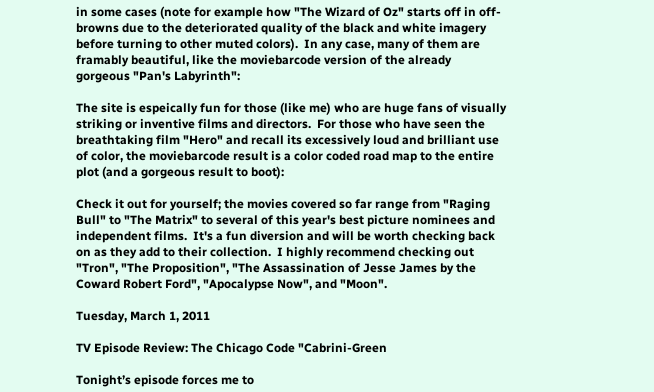in some cases (note for example how "The Wizard of Oz" starts off in off-browns due to the deteriorated quality of the black and white imagery before turning to other muted colors).  In any case, many of them are framably beautiful, like the moviebarcode version of the already gorgeous "Pan's Labyrinth":

The site is espeically fun for those (like me) who are huge fans of visually striking or inventive films and directors.  For those who have seen the breathtaking film "Hero" and recall its excessively loud and brilliant use of color, the moviebarcode result is a color coded road map to the entire plot (and a gorgeous result to boot):

Check it out for yourself; the movies covered so far range from "Raging Bull" to "The Matrix" to several of this year's best picture nominees and independent films.  It's a fun diversion and will be worth checking back on as they add to their collection.  I highly recommend checking out "Tron", "The Proposition", "The Assassination of Jesse James by the Coward Robert Ford", "Apocalypse Now", and "Moon".

Tuesday, March 1, 2011

TV Episode Review: The Chicago Code "Cabrini-Green

Tonight’s episode forces me to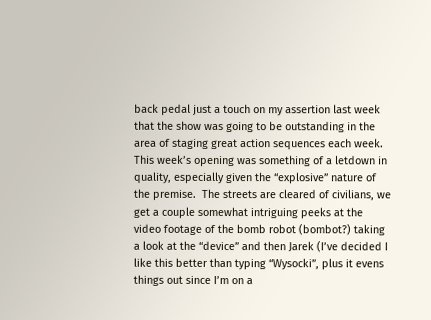back pedal just a touch on my assertion last week that the show was going to be outstanding in the area of staging great action sequences each week.  This week’s opening was something of a letdown in quality, especially given the “explosive” nature of the premise.  The streets are cleared of civilians, we get a couple somewhat intriguing peeks at the video footage of the bomb robot (bombot?) taking a look at the “device” and then Jarek (I’ve decided I like this better than typing “Wysocki”, plus it evens things out since I’m on a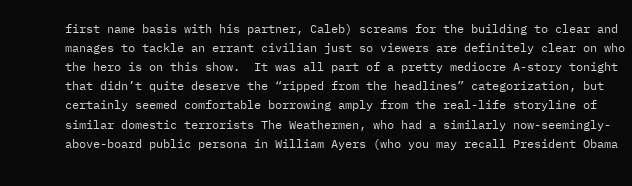first name basis with his partner, Caleb) screams for the building to clear and manages to tackle an errant civilian just so viewers are definitely clear on who the hero is on this show.  It was all part of a pretty mediocre A-story tonight that didn’t quite deserve the “ripped from the headlines” categorization, but certainly seemed comfortable borrowing amply from the real-life storyline of similar domestic terrorists The Weathermen, who had a similarly now-seemingly-above-board public persona in William Ayers (who you may recall President Obama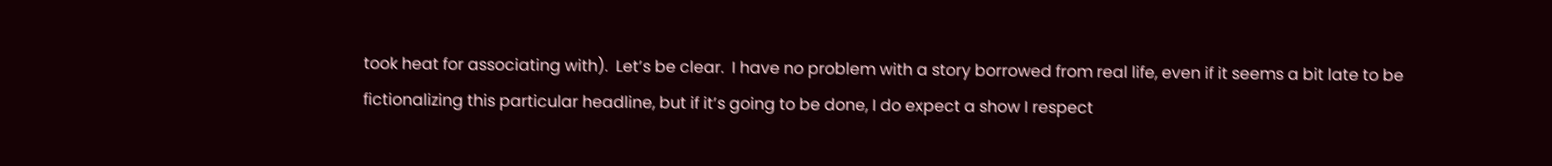took heat for associating with).  Let’s be clear.  I have no problem with a story borrowed from real life, even if it seems a bit late to be fictionalizing this particular headline, but if it’s going to be done, I do expect a show I respect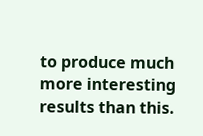to produce much more interesting results than this.